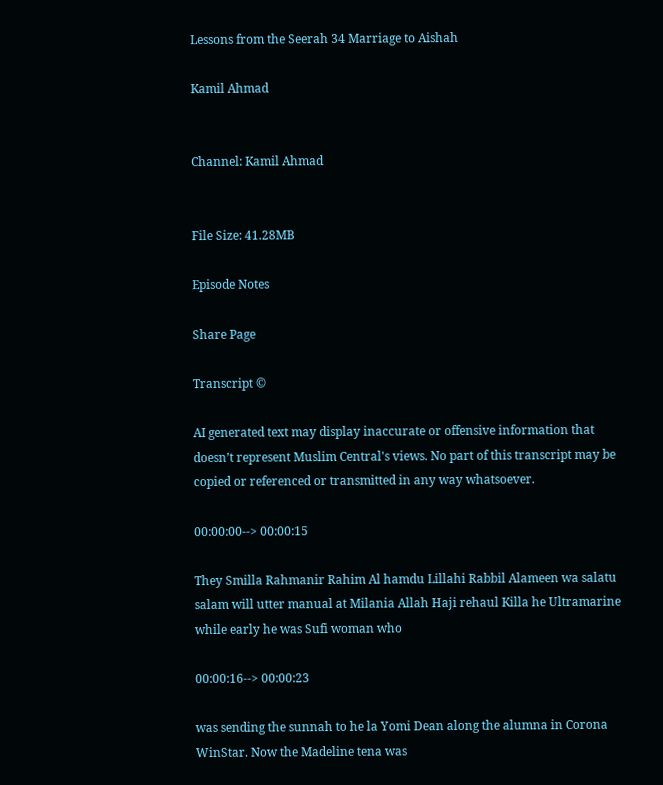Lessons from the Seerah 34 Marriage to Aishah

Kamil Ahmad


Channel: Kamil Ahmad


File Size: 41.28MB

Episode Notes

Share Page

Transcript ©

AI generated text may display inaccurate or offensive information that doesn’t represent Muslim Central's views. No part of this transcript may be copied or referenced or transmitted in any way whatsoever.

00:00:00--> 00:00:15

They Smilla Rahmanir Rahim Al hamdu Lillahi Rabbil Alameen wa salatu salam will utter manual at Milania Allah Haji rehaul Killa he Ultramarine while early he was Sufi woman who

00:00:16--> 00:00:23

was sending the sunnah to he la Yomi Dean along the alumna in Corona WinStar. Now the Madeline tena was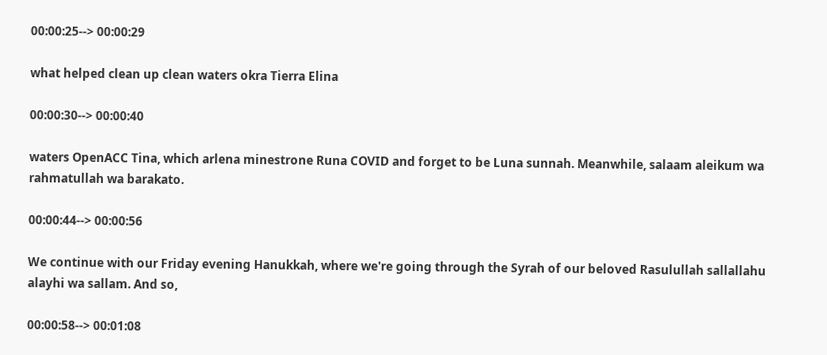00:00:25--> 00:00:29

what helped clean up clean waters okra Tierra Elina

00:00:30--> 00:00:40

waters OpenACC Tina, which arlena minestrone Runa COVID and forget to be Luna sunnah. Meanwhile, salaam aleikum wa rahmatullah wa barakato.

00:00:44--> 00:00:56

We continue with our Friday evening Hanukkah, where we're going through the Syrah of our beloved Rasulullah sallallahu alayhi wa sallam. And so,

00:00:58--> 00:01:08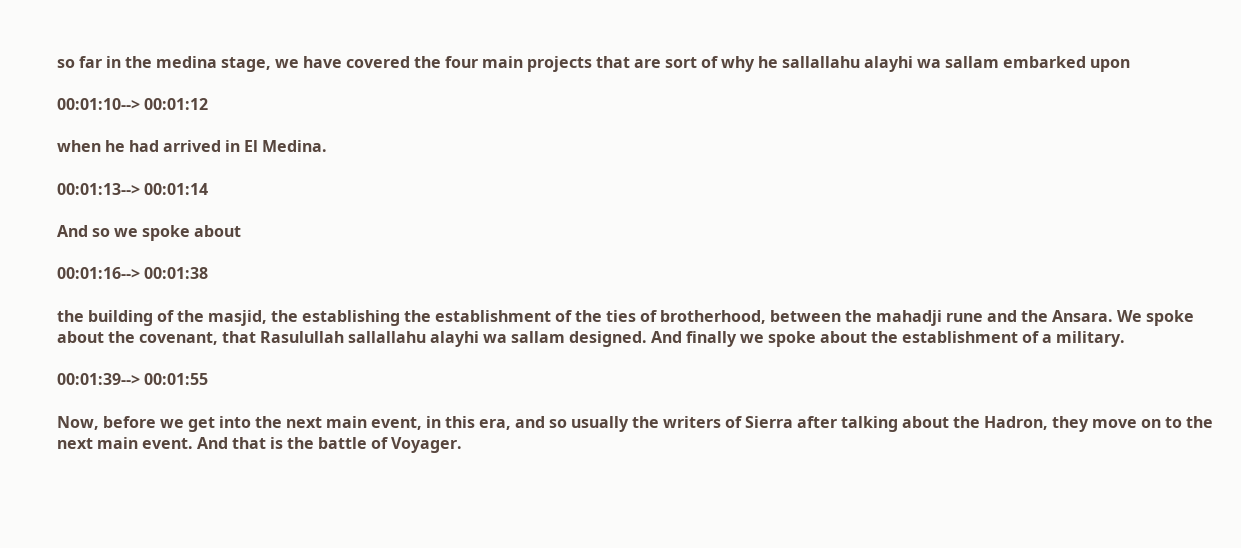so far in the medina stage, we have covered the four main projects that are sort of why he sallallahu alayhi wa sallam embarked upon

00:01:10--> 00:01:12

when he had arrived in El Medina.

00:01:13--> 00:01:14

And so we spoke about

00:01:16--> 00:01:38

the building of the masjid, the establishing the establishment of the ties of brotherhood, between the mahadji rune and the Ansara. We spoke about the covenant, that Rasulullah sallallahu alayhi wa sallam designed. And finally we spoke about the establishment of a military.

00:01:39--> 00:01:55

Now, before we get into the next main event, in this era, and so usually the writers of Sierra after talking about the Hadron, they move on to the next main event. And that is the battle of Voyager.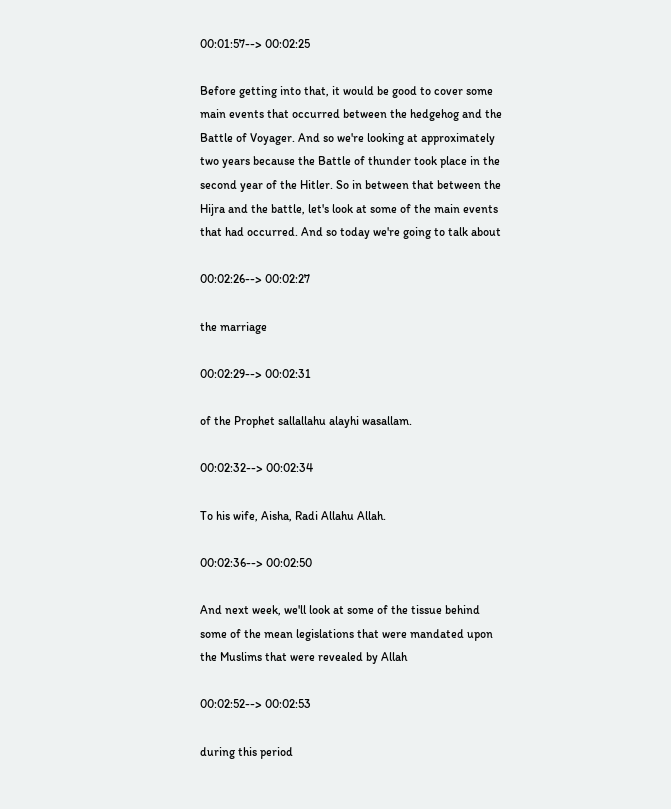00:01:57--> 00:02:25

Before getting into that, it would be good to cover some main events that occurred between the hedgehog and the Battle of Voyager. And so we're looking at approximately two years because the Battle of thunder took place in the second year of the Hitler. So in between that between the Hijra and the battle, let's look at some of the main events that had occurred. And so today we're going to talk about

00:02:26--> 00:02:27

the marriage

00:02:29--> 00:02:31

of the Prophet sallallahu alayhi wasallam.

00:02:32--> 00:02:34

To his wife, Aisha, Radi Allahu Allah.

00:02:36--> 00:02:50

And next week, we'll look at some of the tissue behind some of the mean legislations that were mandated upon the Muslims that were revealed by Allah

00:02:52--> 00:02:53

during this period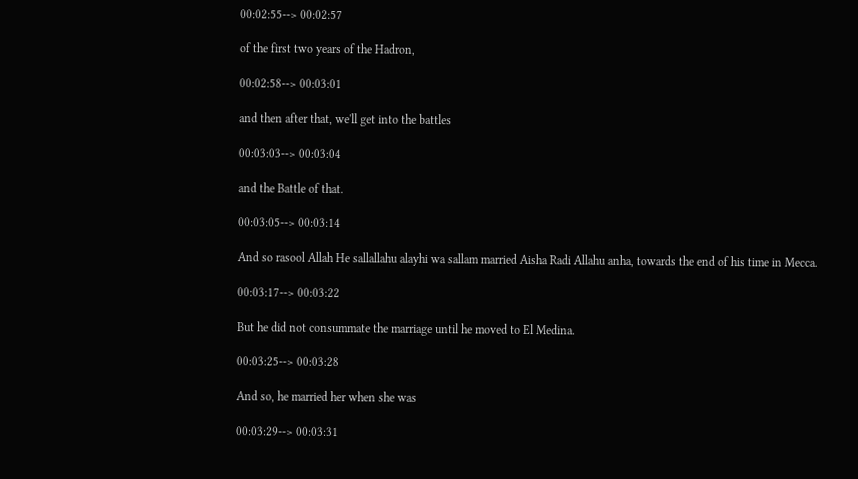00:02:55--> 00:02:57

of the first two years of the Hadron,

00:02:58--> 00:03:01

and then after that, we'll get into the battles

00:03:03--> 00:03:04

and the Battle of that.

00:03:05--> 00:03:14

And so rasool Allah He sallallahu alayhi wa sallam married Aisha Radi Allahu anha, towards the end of his time in Mecca.

00:03:17--> 00:03:22

But he did not consummate the marriage until he moved to El Medina.

00:03:25--> 00:03:28

And so, he married her when she was

00:03:29--> 00:03:31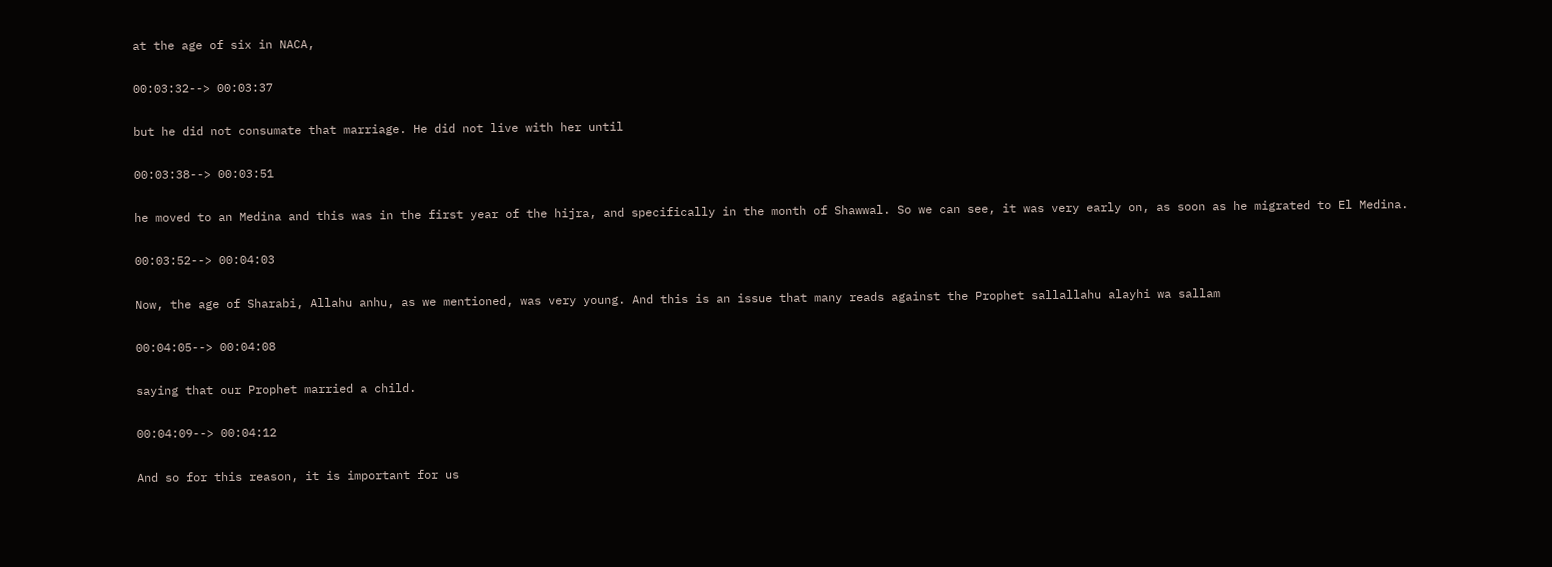at the age of six in NACA,

00:03:32--> 00:03:37

but he did not consumate that marriage. He did not live with her until

00:03:38--> 00:03:51

he moved to an Medina and this was in the first year of the hijra, and specifically in the month of Shawwal. So we can see, it was very early on, as soon as he migrated to El Medina.

00:03:52--> 00:04:03

Now, the age of Sharabi, Allahu anhu, as we mentioned, was very young. And this is an issue that many reads against the Prophet sallallahu alayhi wa sallam

00:04:05--> 00:04:08

saying that our Prophet married a child.

00:04:09--> 00:04:12

And so for this reason, it is important for us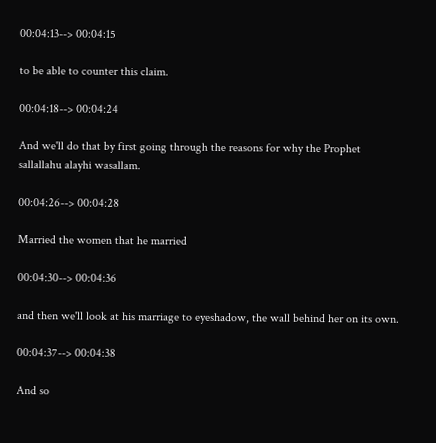00:04:13--> 00:04:15

to be able to counter this claim.

00:04:18--> 00:04:24

And we'll do that by first going through the reasons for why the Prophet sallallahu alayhi wasallam.

00:04:26--> 00:04:28

Married the women that he married

00:04:30--> 00:04:36

and then we'll look at his marriage to eyeshadow, the wall behind her on its own.

00:04:37--> 00:04:38

And so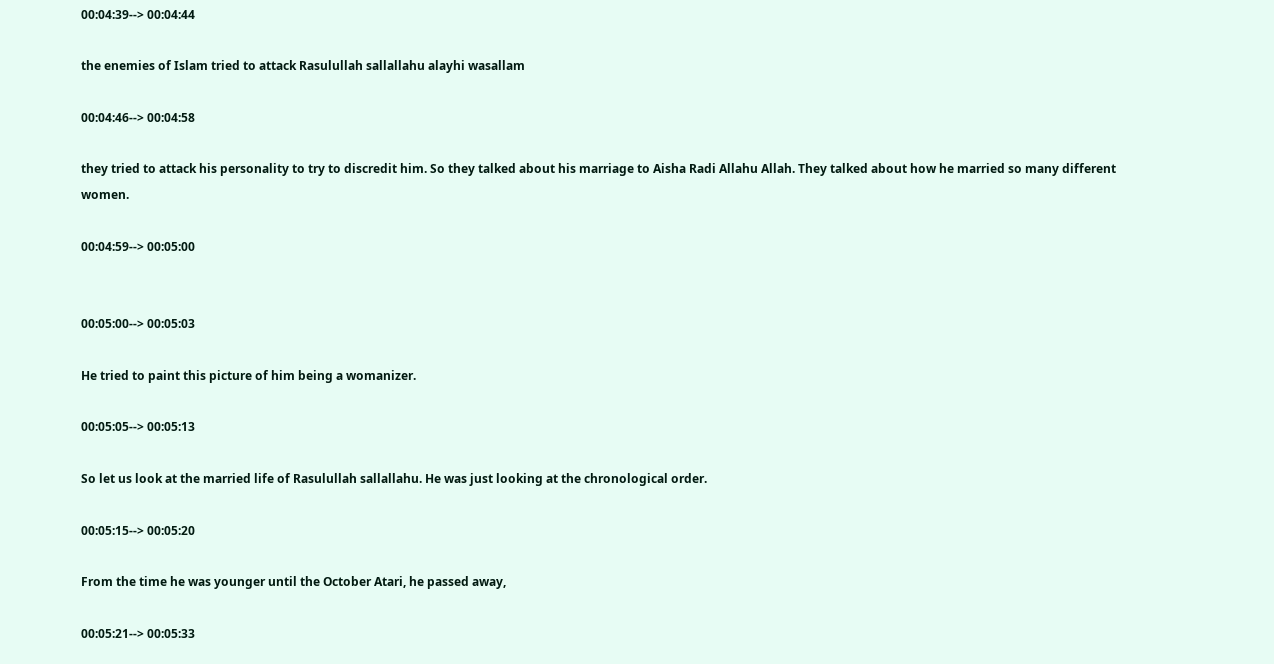00:04:39--> 00:04:44

the enemies of Islam tried to attack Rasulullah sallallahu alayhi wasallam

00:04:46--> 00:04:58

they tried to attack his personality to try to discredit him. So they talked about his marriage to Aisha Radi Allahu Allah. They talked about how he married so many different women.

00:04:59--> 00:05:00


00:05:00--> 00:05:03

He tried to paint this picture of him being a womanizer.

00:05:05--> 00:05:13

So let us look at the married life of Rasulullah sallallahu. He was just looking at the chronological order.

00:05:15--> 00:05:20

From the time he was younger until the October Atari, he passed away,

00:05:21--> 00:05:33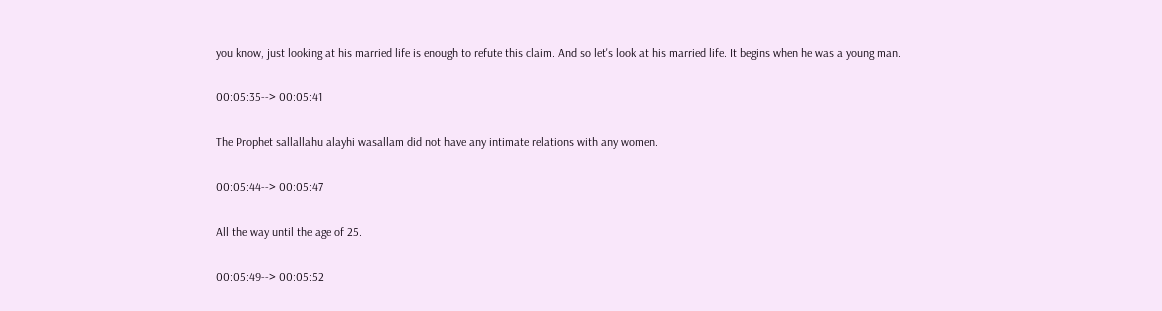you know, just looking at his married life is enough to refute this claim. And so let's look at his married life. It begins when he was a young man.

00:05:35--> 00:05:41

The Prophet sallallahu alayhi wasallam did not have any intimate relations with any women.

00:05:44--> 00:05:47

All the way until the age of 25.

00:05:49--> 00:05:52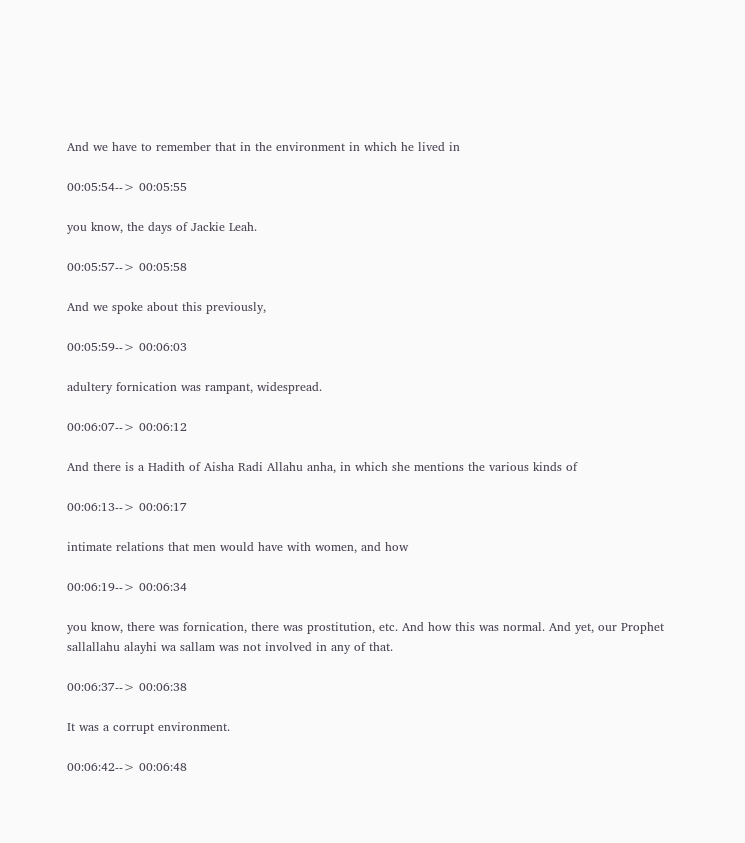And we have to remember that in the environment in which he lived in

00:05:54--> 00:05:55

you know, the days of Jackie Leah.

00:05:57--> 00:05:58

And we spoke about this previously,

00:05:59--> 00:06:03

adultery fornication was rampant, widespread.

00:06:07--> 00:06:12

And there is a Hadith of Aisha Radi Allahu anha, in which she mentions the various kinds of

00:06:13--> 00:06:17

intimate relations that men would have with women, and how

00:06:19--> 00:06:34

you know, there was fornication, there was prostitution, etc. And how this was normal. And yet, our Prophet sallallahu alayhi wa sallam was not involved in any of that.

00:06:37--> 00:06:38

It was a corrupt environment.

00:06:42--> 00:06:48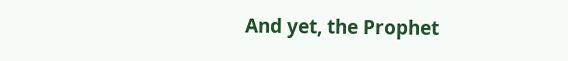And yet, the Prophet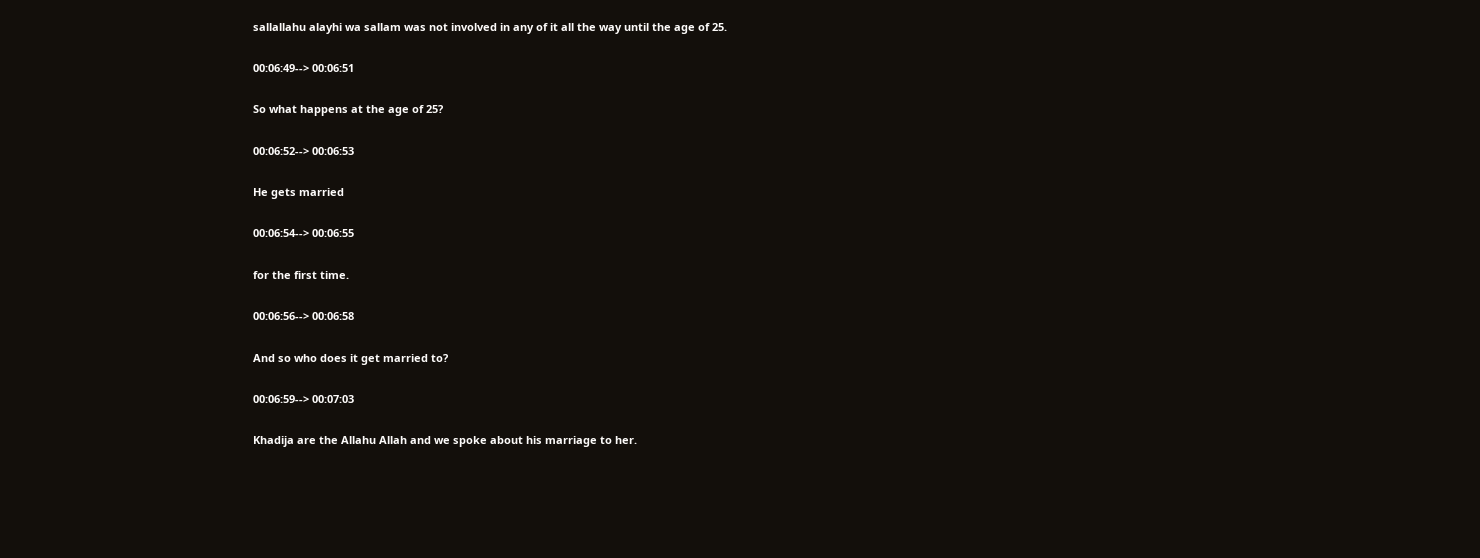sallallahu alayhi wa sallam was not involved in any of it all the way until the age of 25.

00:06:49--> 00:06:51

So what happens at the age of 25?

00:06:52--> 00:06:53

He gets married

00:06:54--> 00:06:55

for the first time.

00:06:56--> 00:06:58

And so who does it get married to?

00:06:59--> 00:07:03

Khadija are the Allahu Allah and we spoke about his marriage to her.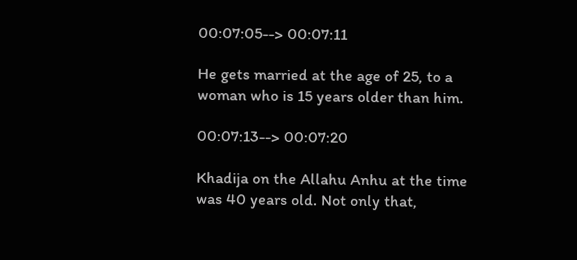00:07:05--> 00:07:11

He gets married at the age of 25, to a woman who is 15 years older than him.

00:07:13--> 00:07:20

Khadija on the Allahu Anhu at the time was 40 years old. Not only that,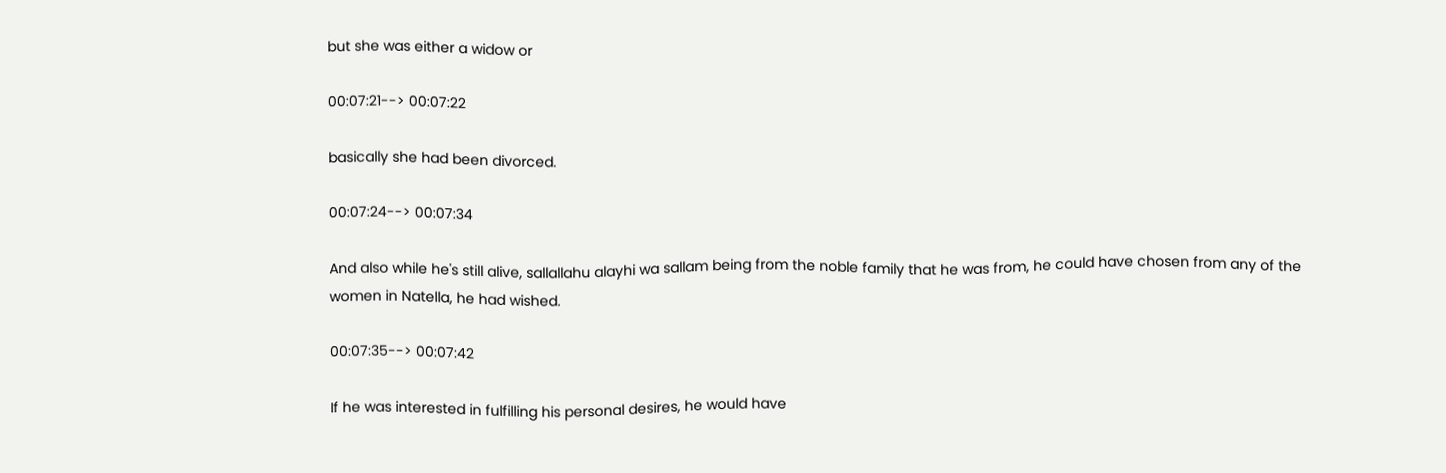but she was either a widow or

00:07:21--> 00:07:22

basically she had been divorced.

00:07:24--> 00:07:34

And also while he's still alive, sallallahu alayhi wa sallam being from the noble family that he was from, he could have chosen from any of the women in Natella, he had wished.

00:07:35--> 00:07:42

If he was interested in fulfilling his personal desires, he would have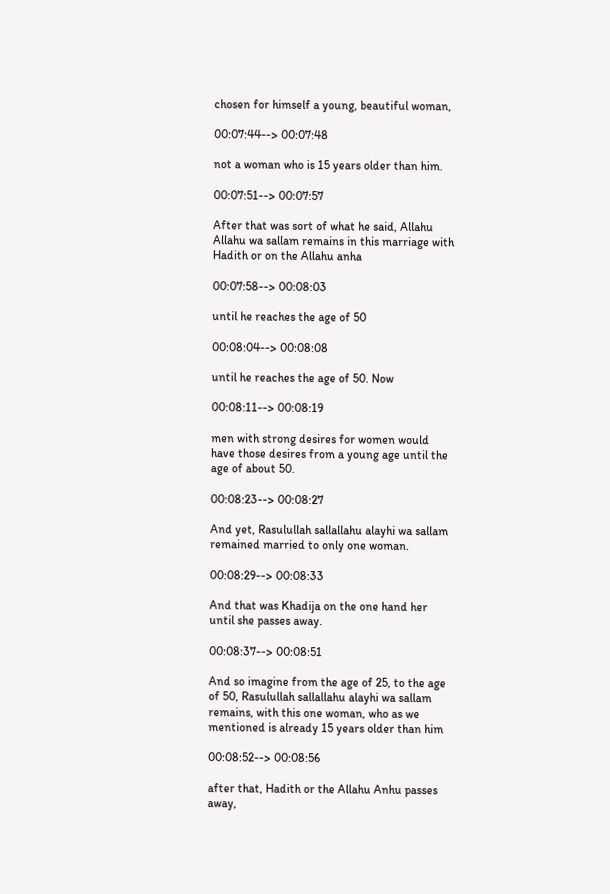chosen for himself a young, beautiful woman,

00:07:44--> 00:07:48

not a woman who is 15 years older than him.

00:07:51--> 00:07:57

After that was sort of what he said, Allahu Allahu wa sallam remains in this marriage with Hadith or on the Allahu anha

00:07:58--> 00:08:03

until he reaches the age of 50

00:08:04--> 00:08:08

until he reaches the age of 50. Now

00:08:11--> 00:08:19

men with strong desires for women would have those desires from a young age until the age of about 50.

00:08:23--> 00:08:27

And yet, Rasulullah sallallahu alayhi wa sallam remained married to only one woman.

00:08:29--> 00:08:33

And that was Khadija on the one hand her until she passes away.

00:08:37--> 00:08:51

And so imagine from the age of 25, to the age of 50, Rasulullah sallallahu alayhi wa sallam remains, with this one woman, who as we mentioned is already 15 years older than him

00:08:52--> 00:08:56

after that, Hadith or the Allahu Anhu passes away,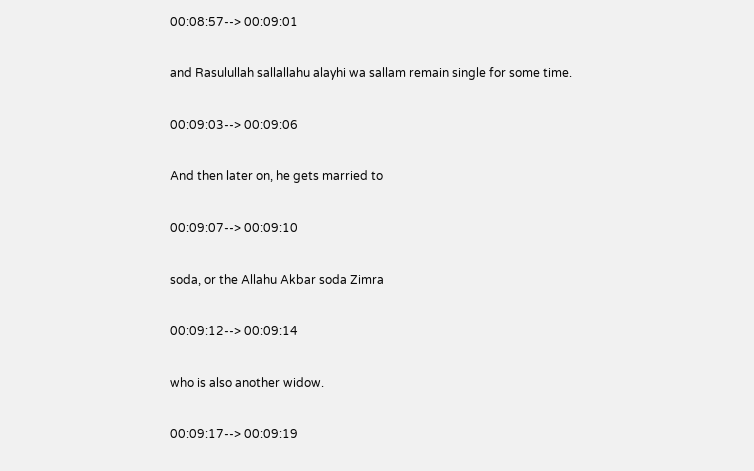00:08:57--> 00:09:01

and Rasulullah sallallahu alayhi wa sallam remain single for some time.

00:09:03--> 00:09:06

And then later on, he gets married to

00:09:07--> 00:09:10

soda, or the Allahu Akbar soda Zimra

00:09:12--> 00:09:14

who is also another widow.

00:09:17--> 00:09:19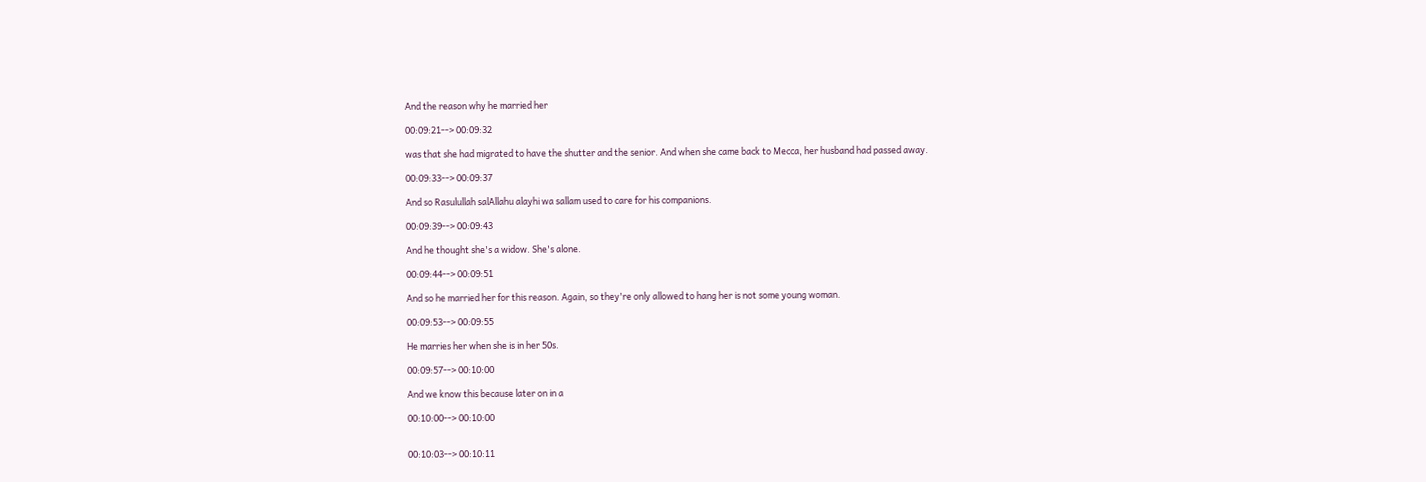And the reason why he married her

00:09:21--> 00:09:32

was that she had migrated to have the shutter and the senior. And when she came back to Mecca, her husband had passed away.

00:09:33--> 00:09:37

And so Rasulullah salAllahu alayhi wa sallam used to care for his companions.

00:09:39--> 00:09:43

And he thought she's a widow. She's alone.

00:09:44--> 00:09:51

And so he married her for this reason. Again, so they're only allowed to hang her is not some young woman.

00:09:53--> 00:09:55

He marries her when she is in her 50s.

00:09:57--> 00:10:00

And we know this because later on in a

00:10:00--> 00:10:00


00:10:03--> 00:10:11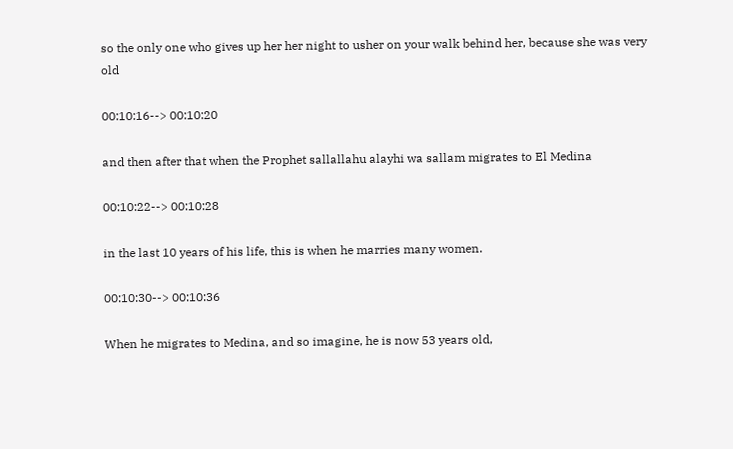so the only one who gives up her her night to usher on your walk behind her, because she was very old

00:10:16--> 00:10:20

and then after that when the Prophet sallallahu alayhi wa sallam migrates to El Medina

00:10:22--> 00:10:28

in the last 10 years of his life, this is when he marries many women.

00:10:30--> 00:10:36

When he migrates to Medina, and so imagine, he is now 53 years old,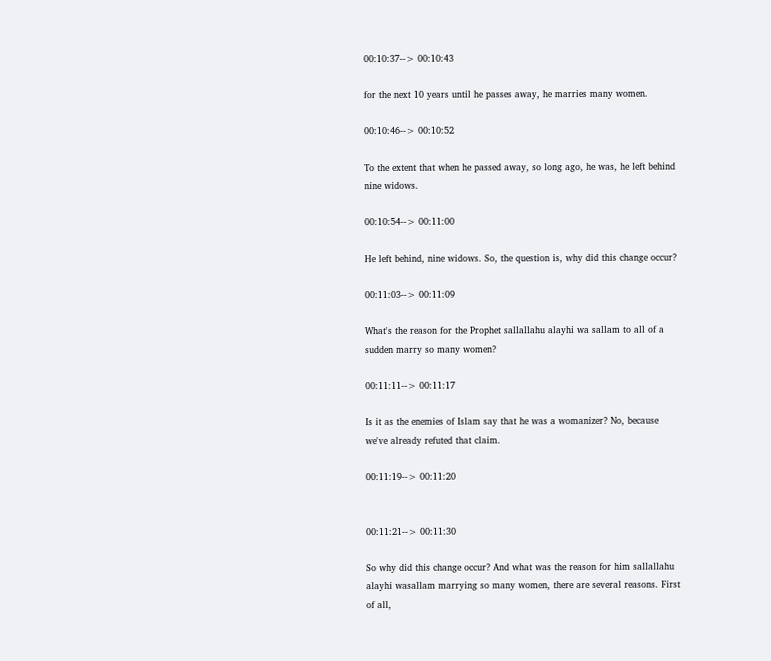00:10:37--> 00:10:43

for the next 10 years until he passes away, he marries many women.

00:10:46--> 00:10:52

To the extent that when he passed away, so long ago, he was, he left behind nine widows.

00:10:54--> 00:11:00

He left behind, nine widows. So, the question is, why did this change occur?

00:11:03--> 00:11:09

What's the reason for the Prophet sallallahu alayhi wa sallam to all of a sudden marry so many women?

00:11:11--> 00:11:17

Is it as the enemies of Islam say that he was a womanizer? No, because we've already refuted that claim.

00:11:19--> 00:11:20


00:11:21--> 00:11:30

So why did this change occur? And what was the reason for him sallallahu alayhi wasallam marrying so many women, there are several reasons. First of all,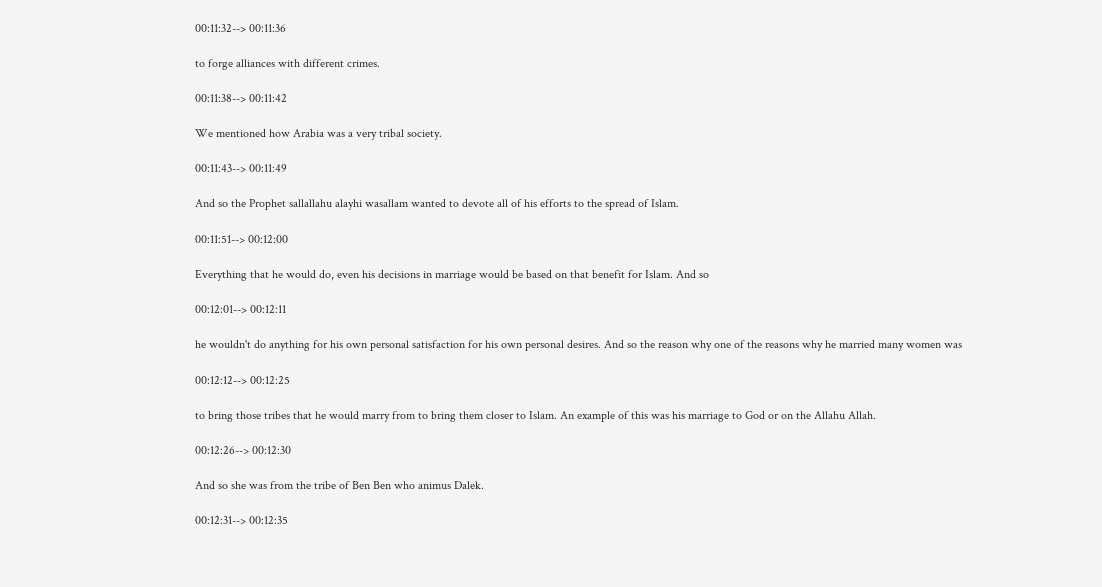00:11:32--> 00:11:36

to forge alliances with different crimes.

00:11:38--> 00:11:42

We mentioned how Arabia was a very tribal society.

00:11:43--> 00:11:49

And so the Prophet sallallahu alayhi wasallam wanted to devote all of his efforts to the spread of Islam.

00:11:51--> 00:12:00

Everything that he would do, even his decisions in marriage would be based on that benefit for Islam. And so

00:12:01--> 00:12:11

he wouldn't do anything for his own personal satisfaction for his own personal desires. And so the reason why one of the reasons why he married many women was

00:12:12--> 00:12:25

to bring those tribes that he would marry from to bring them closer to Islam. An example of this was his marriage to God or on the Allahu Allah.

00:12:26--> 00:12:30

And so she was from the tribe of Ben Ben who animus Dalek.

00:12:31--> 00:12:35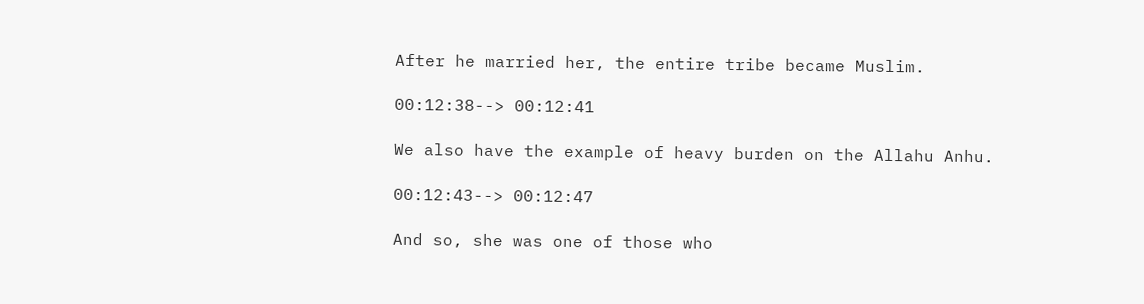After he married her, the entire tribe became Muslim.

00:12:38--> 00:12:41

We also have the example of heavy burden on the Allahu Anhu.

00:12:43--> 00:12:47

And so, she was one of those who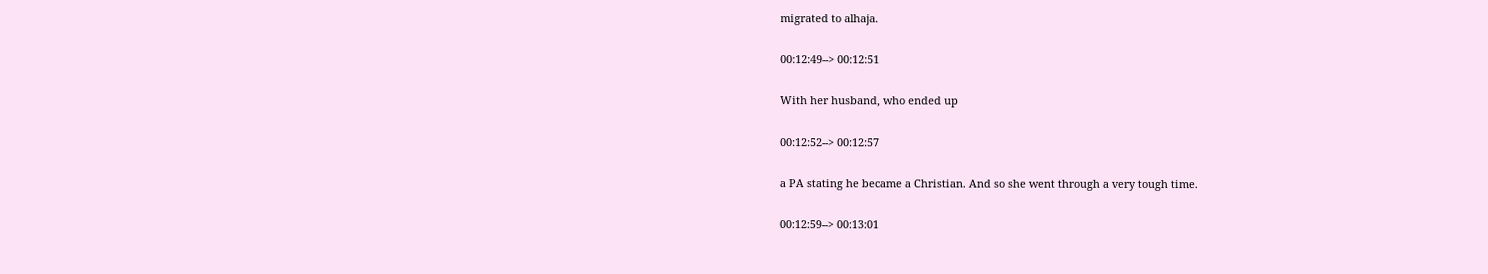migrated to alhaja.

00:12:49--> 00:12:51

With her husband, who ended up

00:12:52--> 00:12:57

a PA stating he became a Christian. And so she went through a very tough time.

00:12:59--> 00:13:01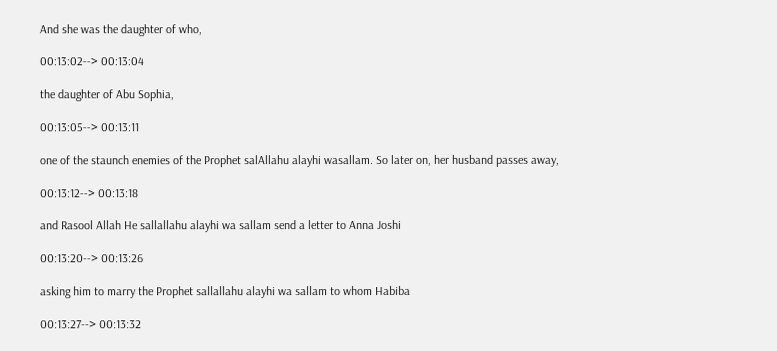And she was the daughter of who,

00:13:02--> 00:13:04

the daughter of Abu Sophia,

00:13:05--> 00:13:11

one of the staunch enemies of the Prophet salAllahu alayhi wasallam. So later on, her husband passes away,

00:13:12--> 00:13:18

and Rasool Allah He sallallahu alayhi wa sallam send a letter to Anna Joshi

00:13:20--> 00:13:26

asking him to marry the Prophet sallallahu alayhi wa sallam to whom Habiba

00:13:27--> 00:13:32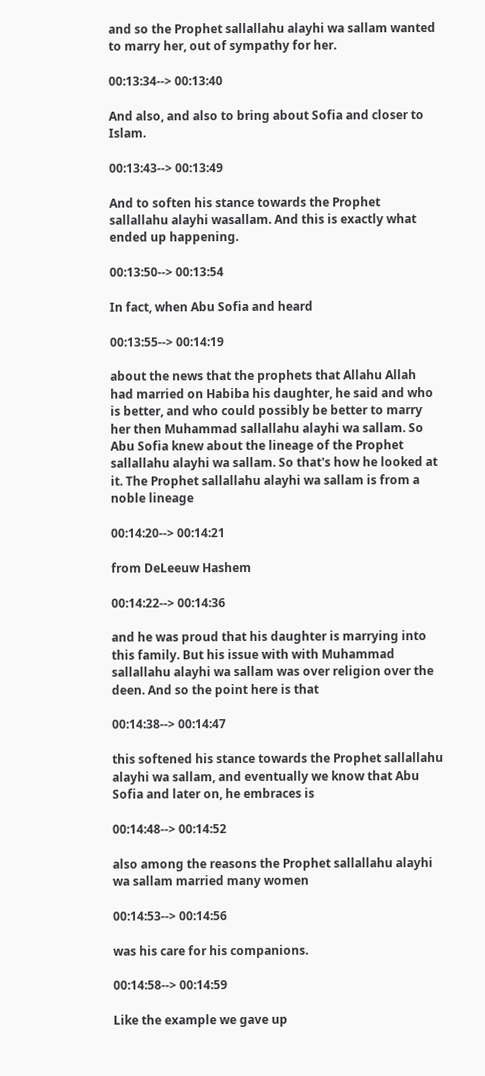and so the Prophet sallallahu alayhi wa sallam wanted to marry her, out of sympathy for her.

00:13:34--> 00:13:40

And also, and also to bring about Sofia and closer to Islam.

00:13:43--> 00:13:49

And to soften his stance towards the Prophet sallallahu alayhi wasallam. And this is exactly what ended up happening.

00:13:50--> 00:13:54

In fact, when Abu Sofia and heard

00:13:55--> 00:14:19

about the news that the prophets that Allahu Allah had married on Habiba his daughter, he said and who is better, and who could possibly be better to marry her then Muhammad sallallahu alayhi wa sallam. So Abu Sofia knew about the lineage of the Prophet sallallahu alayhi wa sallam. So that's how he looked at it. The Prophet sallallahu alayhi wa sallam is from a noble lineage

00:14:20--> 00:14:21

from DeLeeuw Hashem

00:14:22--> 00:14:36

and he was proud that his daughter is marrying into this family. But his issue with with Muhammad sallallahu alayhi wa sallam was over religion over the deen. And so the point here is that

00:14:38--> 00:14:47

this softened his stance towards the Prophet sallallahu alayhi wa sallam, and eventually we know that Abu Sofia and later on, he embraces is

00:14:48--> 00:14:52

also among the reasons the Prophet sallallahu alayhi wa sallam married many women

00:14:53--> 00:14:56

was his care for his companions.

00:14:58--> 00:14:59

Like the example we gave up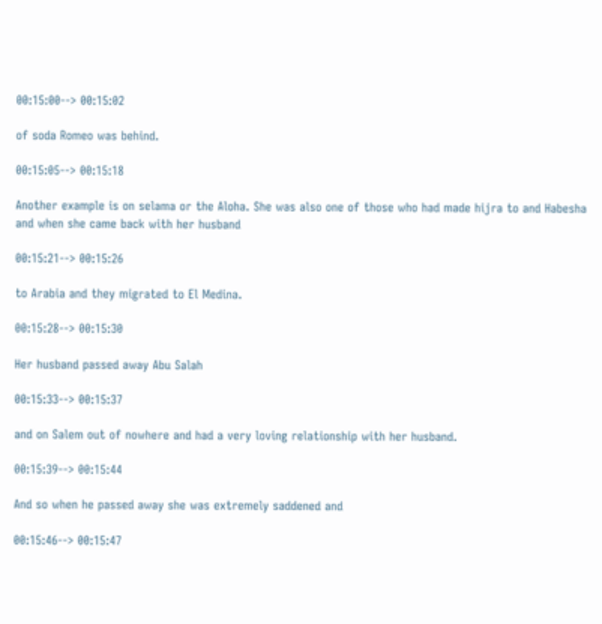00:15:00--> 00:15:02

of soda Romeo was behind.

00:15:05--> 00:15:18

Another example is on selama or the Aloha. She was also one of those who had made hijra to and Habesha and when she came back with her husband

00:15:21--> 00:15:26

to Arabia and they migrated to El Medina.

00:15:28--> 00:15:30

Her husband passed away Abu Salah

00:15:33--> 00:15:37

and on Salem out of nowhere and had a very loving relationship with her husband.

00:15:39--> 00:15:44

And so when he passed away she was extremely saddened and

00:15:46--> 00:15:47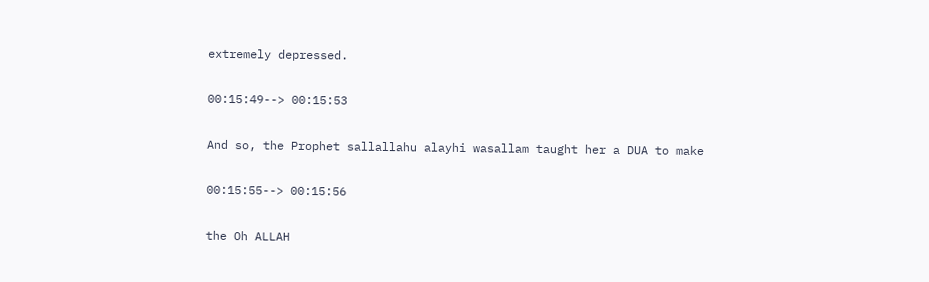extremely depressed.

00:15:49--> 00:15:53

And so, the Prophet sallallahu alayhi wasallam taught her a DUA to make

00:15:55--> 00:15:56

the Oh ALLAH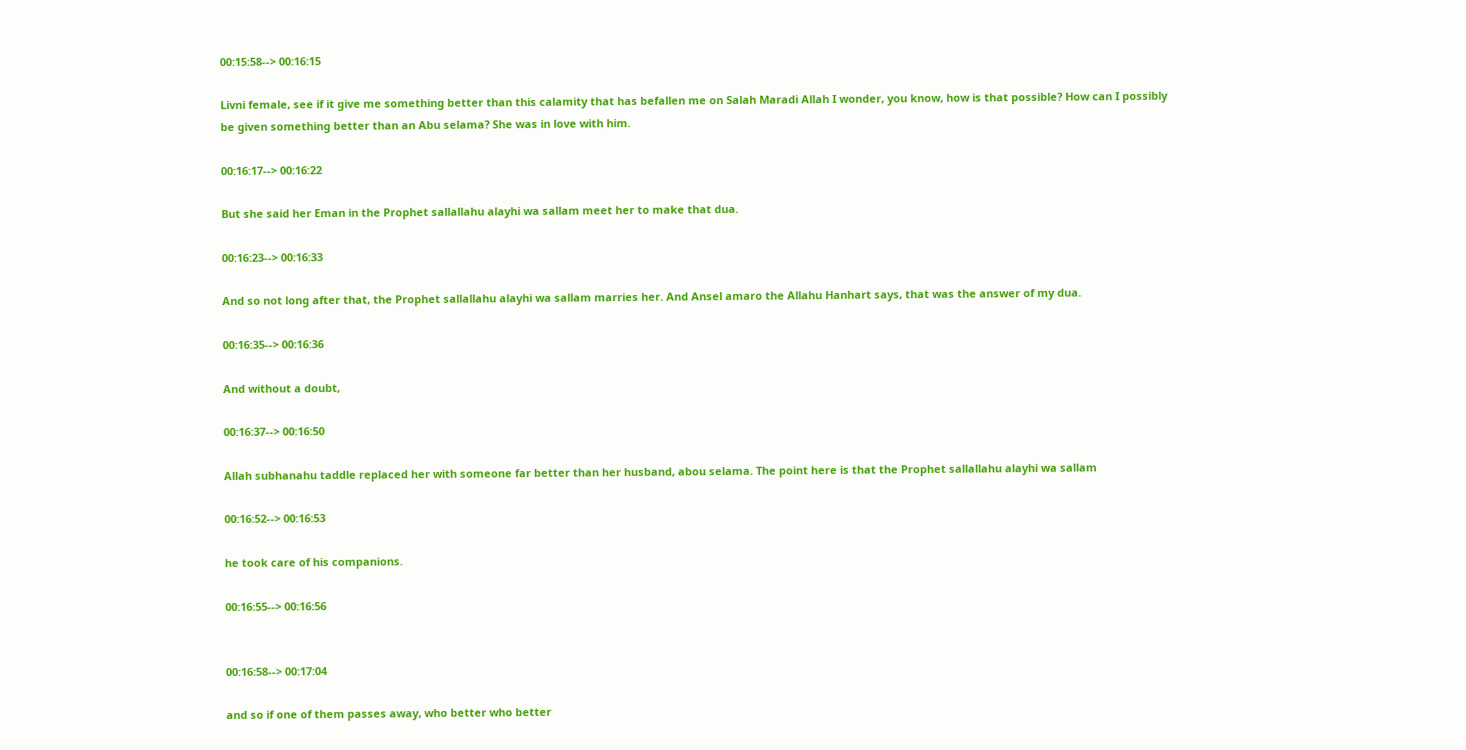00:15:58--> 00:16:15

Livni female, see if it give me something better than this calamity that has befallen me on Salah Maradi Allah I wonder, you know, how is that possible? How can I possibly be given something better than an Abu selama? She was in love with him.

00:16:17--> 00:16:22

But she said her Eman in the Prophet sallallahu alayhi wa sallam meet her to make that dua.

00:16:23--> 00:16:33

And so not long after that, the Prophet sallallahu alayhi wa sallam marries her. And Ansel amaro the Allahu Hanhart says, that was the answer of my dua.

00:16:35--> 00:16:36

And without a doubt,

00:16:37--> 00:16:50

Allah subhanahu taddle replaced her with someone far better than her husband, abou selama. The point here is that the Prophet sallallahu alayhi wa sallam

00:16:52--> 00:16:53

he took care of his companions.

00:16:55--> 00:16:56


00:16:58--> 00:17:04

and so if one of them passes away, who better who better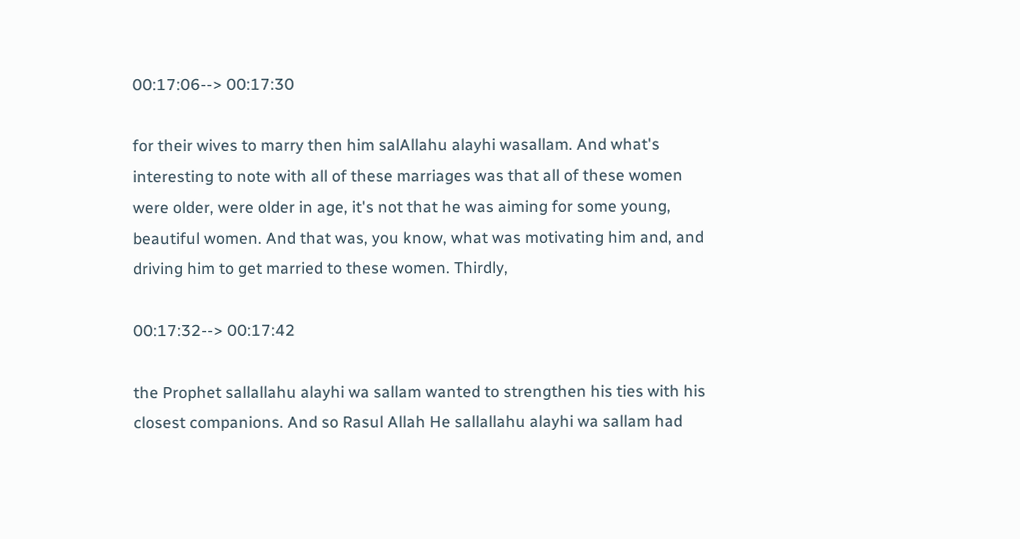00:17:06--> 00:17:30

for their wives to marry then him salAllahu alayhi wasallam. And what's interesting to note with all of these marriages was that all of these women were older, were older in age, it's not that he was aiming for some young, beautiful women. And that was, you know, what was motivating him and, and driving him to get married to these women. Thirdly,

00:17:32--> 00:17:42

the Prophet sallallahu alayhi wa sallam wanted to strengthen his ties with his closest companions. And so Rasul Allah He sallallahu alayhi wa sallam had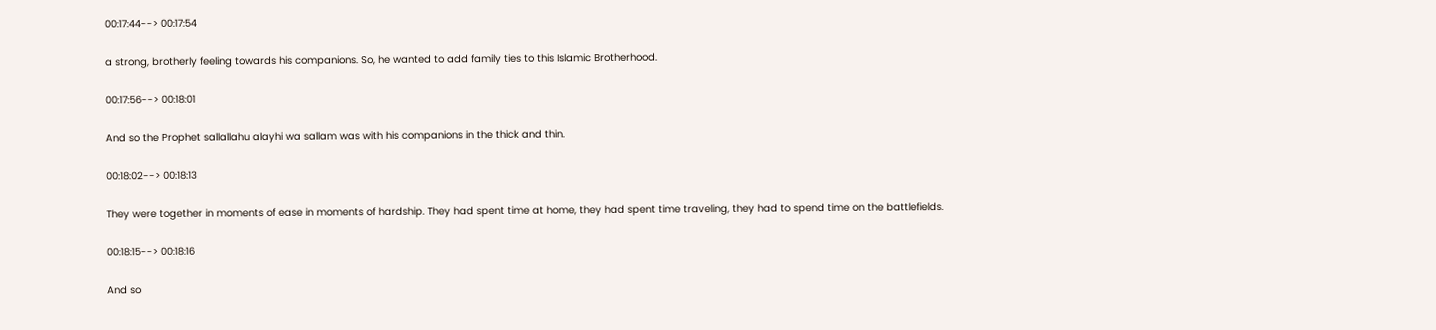00:17:44--> 00:17:54

a strong, brotherly feeling towards his companions. So, he wanted to add family ties to this Islamic Brotherhood.

00:17:56--> 00:18:01

And so the Prophet sallallahu alayhi wa sallam was with his companions in the thick and thin.

00:18:02--> 00:18:13

They were together in moments of ease in moments of hardship. They had spent time at home, they had spent time traveling, they had to spend time on the battlefields.

00:18:15--> 00:18:16

And so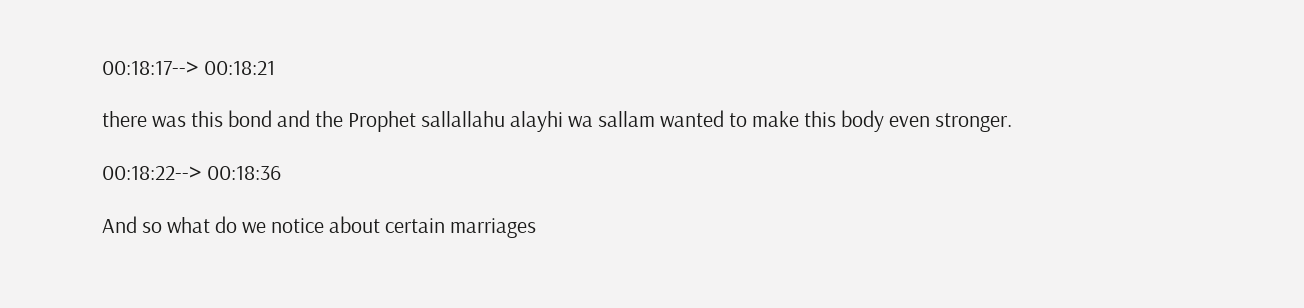00:18:17--> 00:18:21

there was this bond and the Prophet sallallahu alayhi wa sallam wanted to make this body even stronger.

00:18:22--> 00:18:36

And so what do we notice about certain marriages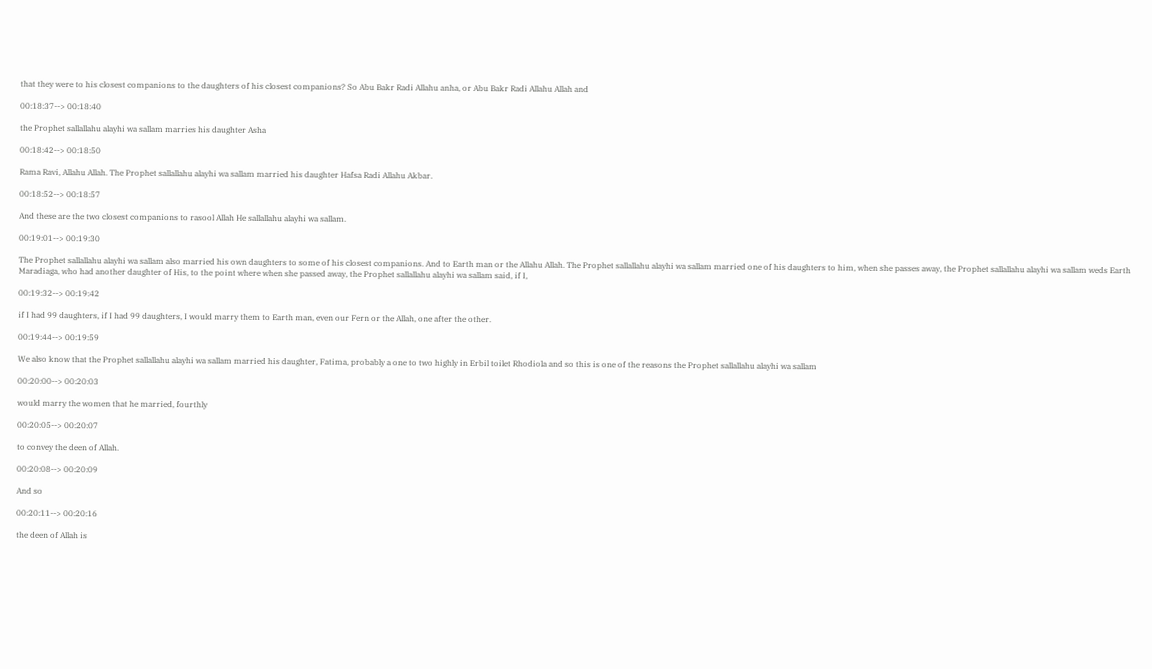that they were to his closest companions to the daughters of his closest companions? So Abu Bakr Radi Allahu anha, or Abu Bakr Radi Allahu Allah and

00:18:37--> 00:18:40

the Prophet sallallahu alayhi wa sallam marries his daughter Asha

00:18:42--> 00:18:50

Rama Ravi, Allahu Allah. The Prophet sallallahu alayhi wa sallam married his daughter Hafsa Radi Allahu Akbar.

00:18:52--> 00:18:57

And these are the two closest companions to rasool Allah He sallallahu alayhi wa sallam.

00:19:01--> 00:19:30

The Prophet sallallahu alayhi wa sallam also married his own daughters to some of his closest companions. And to Earth man or the Allahu Allah. The Prophet sallallahu alayhi wa sallam married one of his daughters to him, when she passes away, the Prophet sallallahu alayhi wa sallam weds Earth Maradiaga, who had another daughter of His, to the point where when she passed away, the Prophet sallallahu alayhi wa sallam said, if I,

00:19:32--> 00:19:42

if I had 99 daughters, if I had 99 daughters, I would marry them to Earth man, even our Fern or the Allah, one after the other.

00:19:44--> 00:19:59

We also know that the Prophet sallallahu alayhi wa sallam married his daughter, Fatima, probably a one to two highly in Erbil toilet Rhodiola and so this is one of the reasons the Prophet sallallahu alayhi wa sallam

00:20:00--> 00:20:03

would marry the women that he married, fourthly

00:20:05--> 00:20:07

to convey the deen of Allah.

00:20:08--> 00:20:09

And so

00:20:11--> 00:20:16

the deen of Allah is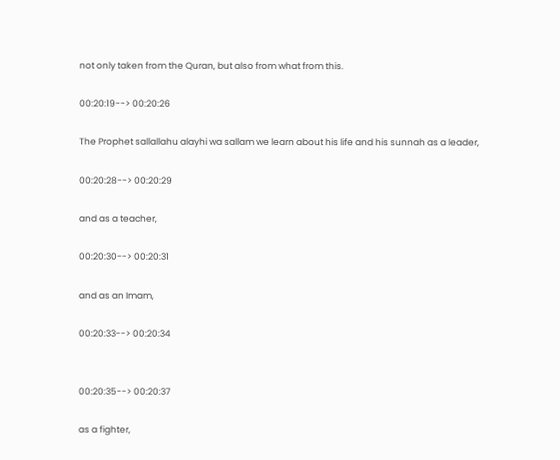not only taken from the Quran, but also from what from this.

00:20:19--> 00:20:26

The Prophet sallallahu alayhi wa sallam we learn about his life and his sunnah as a leader,

00:20:28--> 00:20:29

and as a teacher,

00:20:30--> 00:20:31

and as an Imam,

00:20:33--> 00:20:34


00:20:35--> 00:20:37

as a fighter,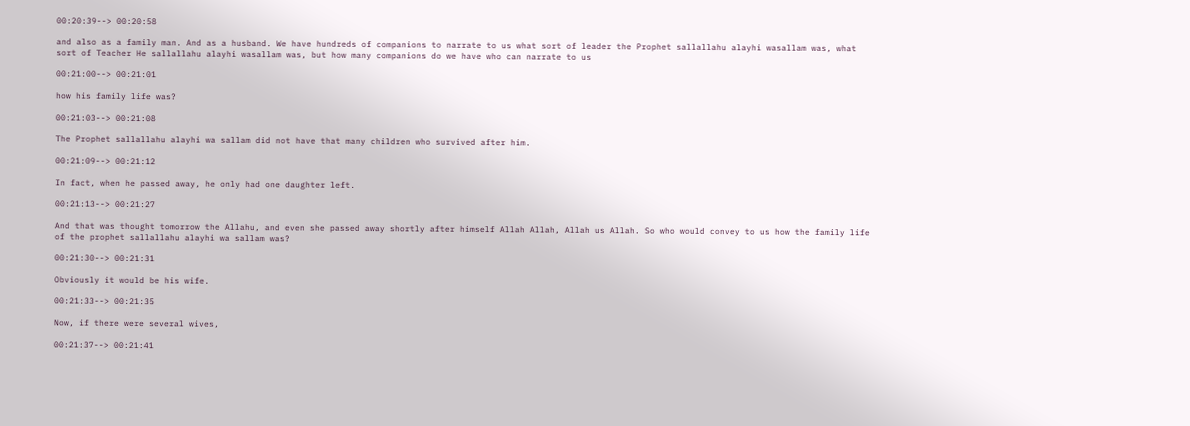00:20:39--> 00:20:58

and also as a family man. And as a husband. We have hundreds of companions to narrate to us what sort of leader the Prophet sallallahu alayhi wasallam was, what sort of Teacher He sallallahu alayhi wasallam was, but how many companions do we have who can narrate to us

00:21:00--> 00:21:01

how his family life was?

00:21:03--> 00:21:08

The Prophet sallallahu alayhi wa sallam did not have that many children who survived after him.

00:21:09--> 00:21:12

In fact, when he passed away, he only had one daughter left.

00:21:13--> 00:21:27

And that was thought tomorrow the Allahu, and even she passed away shortly after himself Allah Allah, Allah us Allah. So who would convey to us how the family life of the prophet sallallahu alayhi wa sallam was?

00:21:30--> 00:21:31

Obviously it would be his wife.

00:21:33--> 00:21:35

Now, if there were several wives,

00:21:37--> 00:21:41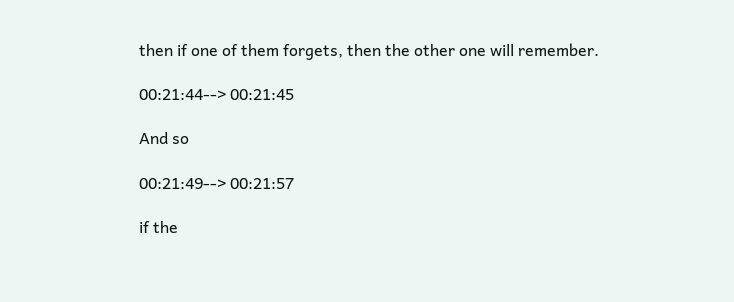then if one of them forgets, then the other one will remember.

00:21:44--> 00:21:45

And so

00:21:49--> 00:21:57

if the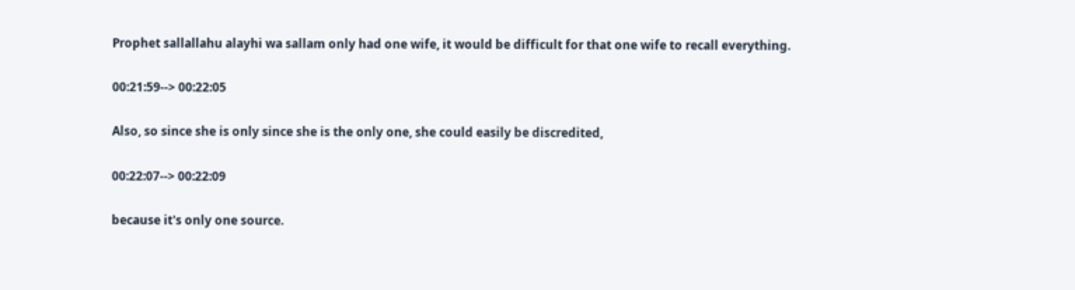Prophet sallallahu alayhi wa sallam only had one wife, it would be difficult for that one wife to recall everything.

00:21:59--> 00:22:05

Also, so since she is only since she is the only one, she could easily be discredited,

00:22:07--> 00:22:09

because it's only one source.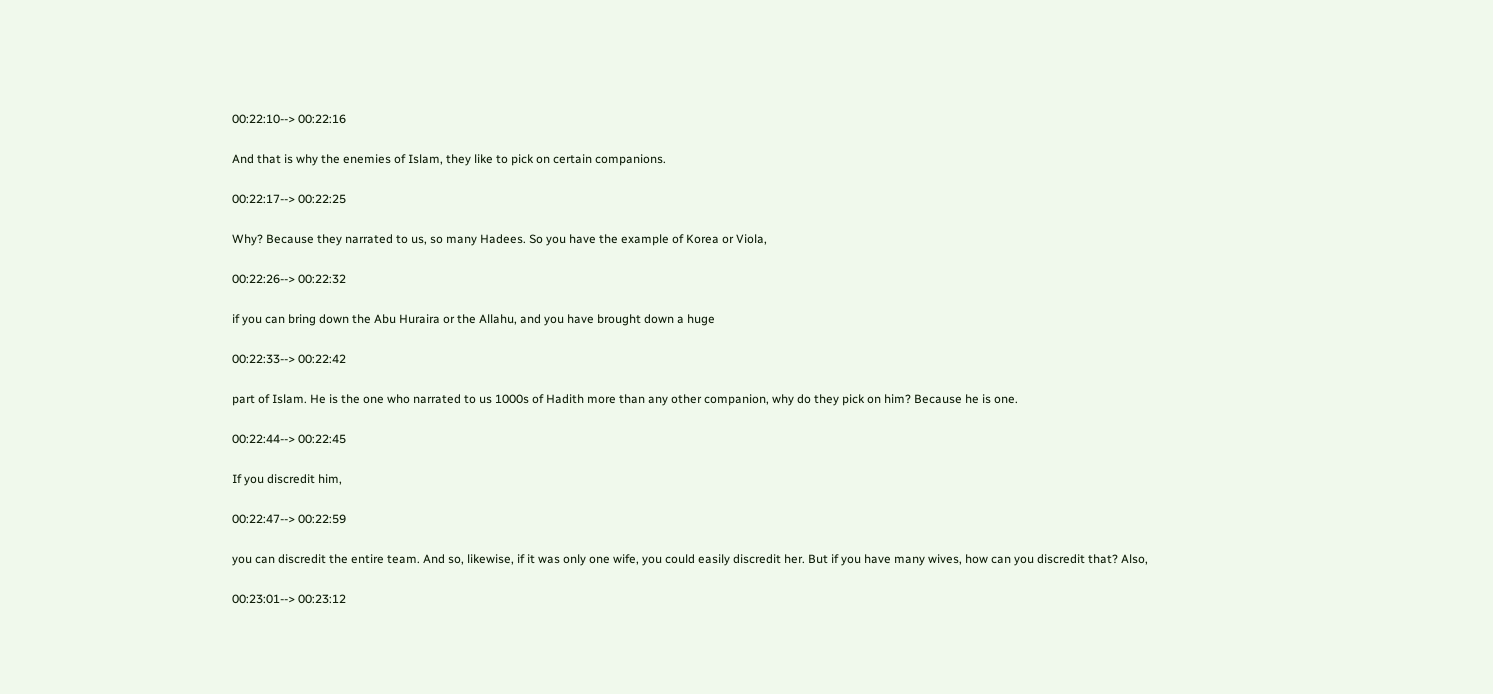00:22:10--> 00:22:16

And that is why the enemies of Islam, they like to pick on certain companions.

00:22:17--> 00:22:25

Why? Because they narrated to us, so many Hadees. So you have the example of Korea or Viola,

00:22:26--> 00:22:32

if you can bring down the Abu Huraira or the Allahu, and you have brought down a huge

00:22:33--> 00:22:42

part of Islam. He is the one who narrated to us 1000s of Hadith more than any other companion, why do they pick on him? Because he is one.

00:22:44--> 00:22:45

If you discredit him,

00:22:47--> 00:22:59

you can discredit the entire team. And so, likewise, if it was only one wife, you could easily discredit her. But if you have many wives, how can you discredit that? Also,

00:23:01--> 00:23:12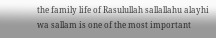the family life of Rasulullah sallallahu alayhi wa sallam is one of the most important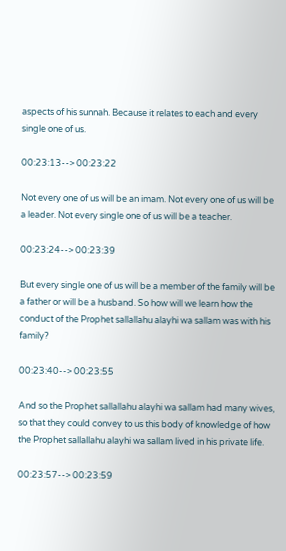aspects of his sunnah. Because it relates to each and every single one of us.

00:23:13--> 00:23:22

Not every one of us will be an imam. Not every one of us will be a leader. Not every single one of us will be a teacher.

00:23:24--> 00:23:39

But every single one of us will be a member of the family will be a father or will be a husband. So how will we learn how the conduct of the Prophet sallallahu alayhi wa sallam was with his family?

00:23:40--> 00:23:55

And so the Prophet sallallahu alayhi wa sallam had many wives, so that they could convey to us this body of knowledge of how the Prophet sallallahu alayhi wa sallam lived in his private life.

00:23:57--> 00:23:59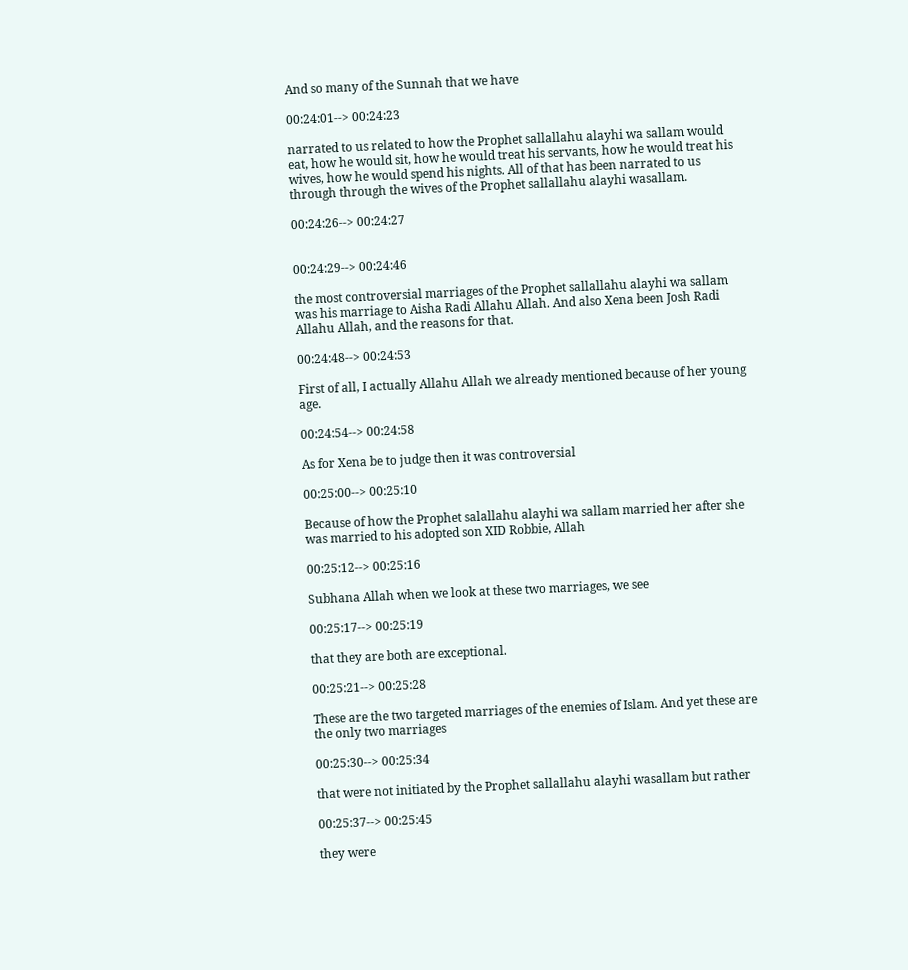And so many of the Sunnah that we have

00:24:01--> 00:24:23

narrated to us related to how the Prophet sallallahu alayhi wa sallam would eat, how he would sit, how he would treat his servants, how he would treat his wives, how he would spend his nights. All of that has been narrated to us through through the wives of the Prophet sallallahu alayhi wasallam.

00:24:26--> 00:24:27


00:24:29--> 00:24:46

the most controversial marriages of the Prophet sallallahu alayhi wa sallam was his marriage to Aisha Radi Allahu Allah. And also Xena been Josh Radi Allahu Allah, and the reasons for that.

00:24:48--> 00:24:53

First of all, I actually Allahu Allah we already mentioned because of her young age.

00:24:54--> 00:24:58

As for Xena be to judge then it was controversial

00:25:00--> 00:25:10

Because of how the Prophet salallahu alayhi wa sallam married her after she was married to his adopted son XID Robbie, Allah

00:25:12--> 00:25:16

Subhana Allah when we look at these two marriages, we see

00:25:17--> 00:25:19

that they are both are exceptional.

00:25:21--> 00:25:28

These are the two targeted marriages of the enemies of Islam. And yet these are the only two marriages

00:25:30--> 00:25:34

that were not initiated by the Prophet sallallahu alayhi wasallam but rather

00:25:37--> 00:25:45

they were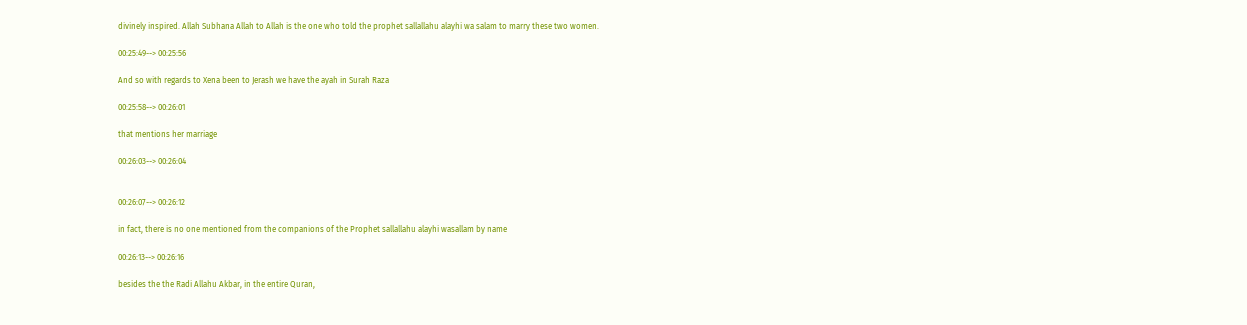divinely inspired. Allah Subhana Allah to Allah is the one who told the prophet sallallahu alayhi wa salam to marry these two women.

00:25:49--> 00:25:56

And so with regards to Xena been to Jerash we have the ayah in Surah Raza

00:25:58--> 00:26:01

that mentions her marriage

00:26:03--> 00:26:04


00:26:07--> 00:26:12

in fact, there is no one mentioned from the companions of the Prophet sallallahu alayhi wasallam by name

00:26:13--> 00:26:16

besides the the Radi Allahu Akbar, in the entire Quran,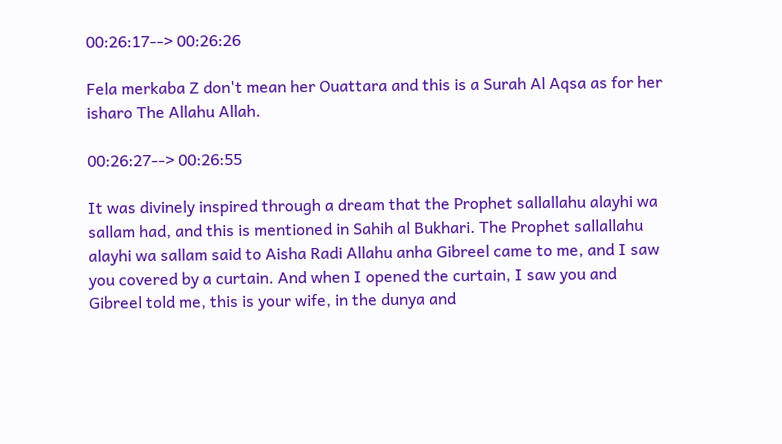00:26:17--> 00:26:26

Fela merkaba Z don't mean her Ouattara and this is a Surah Al Aqsa as for her isharo The Allahu Allah.

00:26:27--> 00:26:55

It was divinely inspired through a dream that the Prophet sallallahu alayhi wa sallam had, and this is mentioned in Sahih al Bukhari. The Prophet sallallahu alayhi wa sallam said to Aisha Radi Allahu anha Gibreel came to me, and I saw you covered by a curtain. And when I opened the curtain, I saw you and Gibreel told me, this is your wife, in the dunya and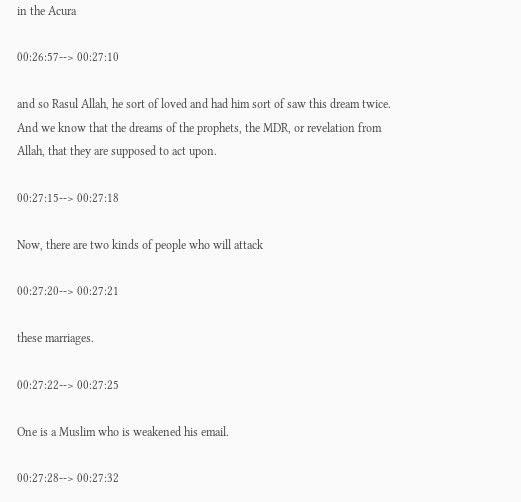in the Acura

00:26:57--> 00:27:10

and so Rasul Allah, he sort of loved and had him sort of saw this dream twice. And we know that the dreams of the prophets, the MDR, or revelation from Allah, that they are supposed to act upon.

00:27:15--> 00:27:18

Now, there are two kinds of people who will attack

00:27:20--> 00:27:21

these marriages.

00:27:22--> 00:27:25

One is a Muslim who is weakened his email.

00:27:28--> 00:27:32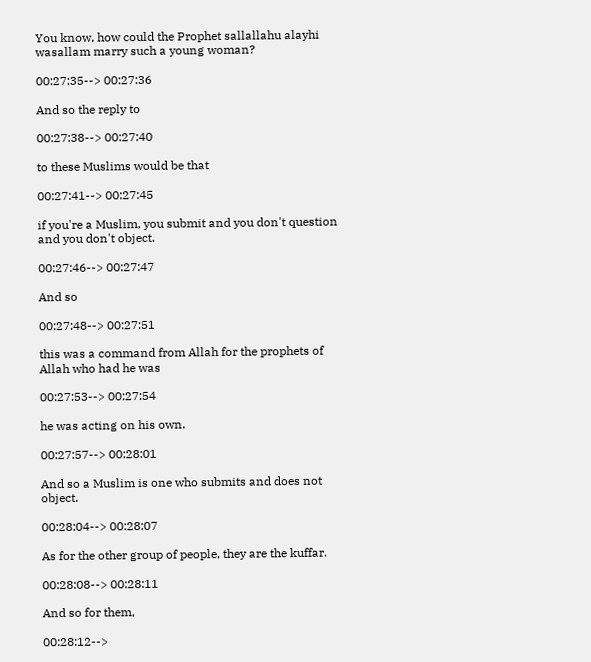You know, how could the Prophet sallallahu alayhi wasallam marry such a young woman?

00:27:35--> 00:27:36

And so the reply to

00:27:38--> 00:27:40

to these Muslims would be that

00:27:41--> 00:27:45

if you're a Muslim, you submit and you don't question and you don't object.

00:27:46--> 00:27:47

And so

00:27:48--> 00:27:51

this was a command from Allah for the prophets of Allah who had he was

00:27:53--> 00:27:54

he was acting on his own.

00:27:57--> 00:28:01

And so a Muslim is one who submits and does not object.

00:28:04--> 00:28:07

As for the other group of people, they are the kuffar.

00:28:08--> 00:28:11

And so for them,

00:28:12-->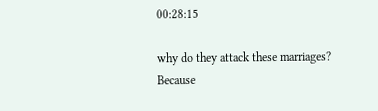00:28:15

why do they attack these marriages? Because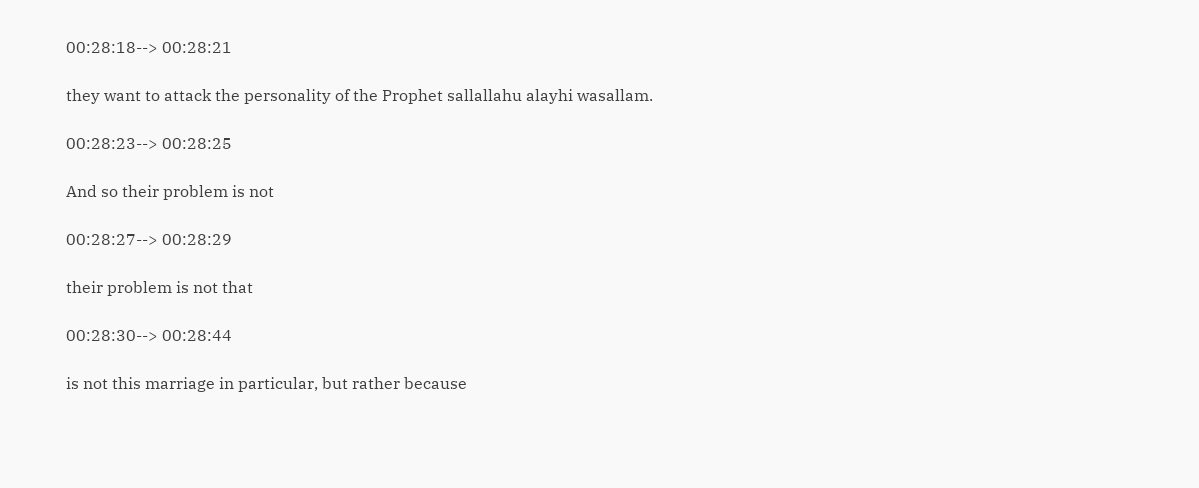00:28:18--> 00:28:21

they want to attack the personality of the Prophet sallallahu alayhi wasallam.

00:28:23--> 00:28:25

And so their problem is not

00:28:27--> 00:28:29

their problem is not that

00:28:30--> 00:28:44

is not this marriage in particular, but rather because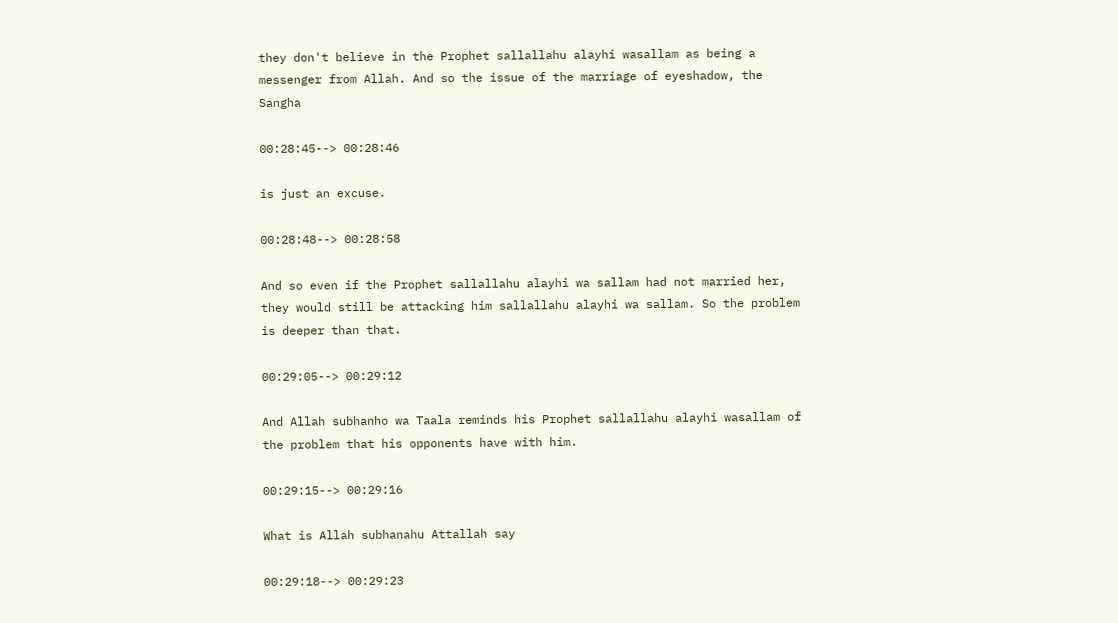they don't believe in the Prophet sallallahu alayhi wasallam as being a messenger from Allah. And so the issue of the marriage of eyeshadow, the Sangha

00:28:45--> 00:28:46

is just an excuse.

00:28:48--> 00:28:58

And so even if the Prophet sallallahu alayhi wa sallam had not married her, they would still be attacking him sallallahu alayhi wa sallam. So the problem is deeper than that.

00:29:05--> 00:29:12

And Allah subhanho wa Taala reminds his Prophet sallallahu alayhi wasallam of the problem that his opponents have with him.

00:29:15--> 00:29:16

What is Allah subhanahu Attallah say

00:29:18--> 00:29:23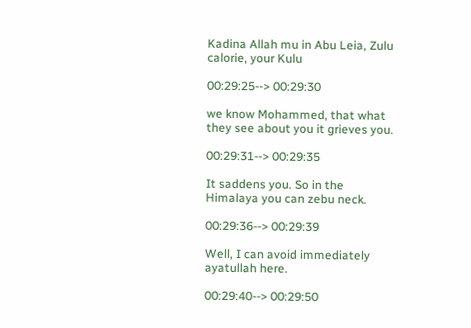Kadina Allah mu in Abu Leia, Zulu calorie, your Kulu

00:29:25--> 00:29:30

we know Mohammed, that what they see about you it grieves you.

00:29:31--> 00:29:35

It saddens you. So in the Himalaya you can zebu neck.

00:29:36--> 00:29:39

Well, I can avoid immediately ayatullah here.

00:29:40--> 00:29:50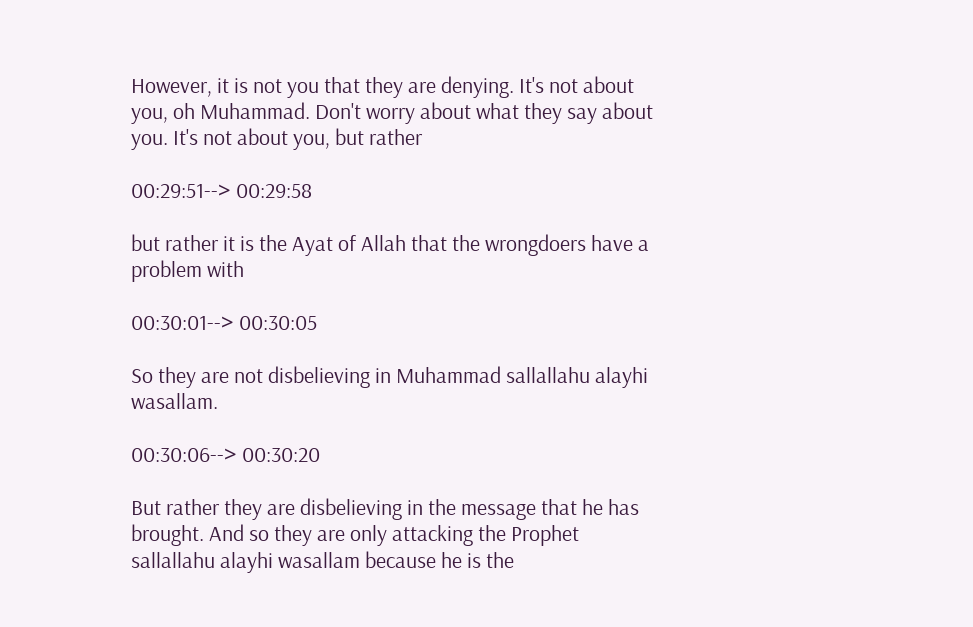However, it is not you that they are denying. It's not about you, oh Muhammad. Don't worry about what they say about you. It's not about you, but rather

00:29:51--> 00:29:58

but rather it is the Ayat of Allah that the wrongdoers have a problem with

00:30:01--> 00:30:05

So they are not disbelieving in Muhammad sallallahu alayhi wasallam.

00:30:06--> 00:30:20

But rather they are disbelieving in the message that he has brought. And so they are only attacking the Prophet sallallahu alayhi wasallam because he is the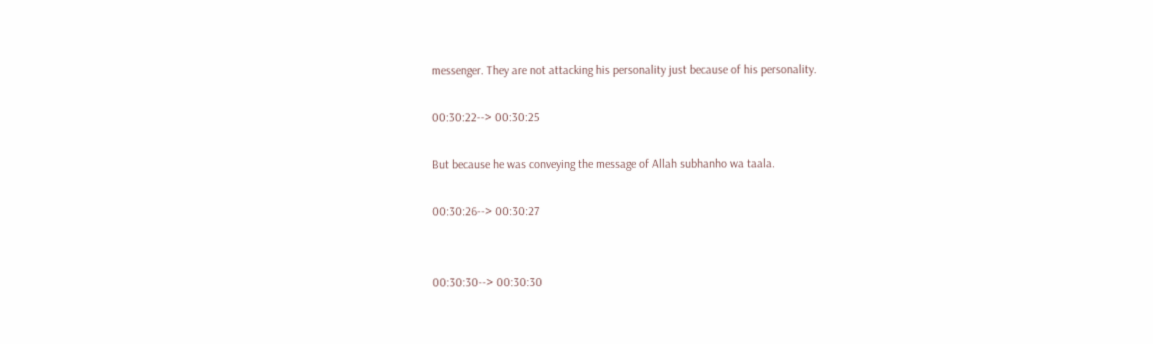messenger. They are not attacking his personality just because of his personality.

00:30:22--> 00:30:25

But because he was conveying the message of Allah subhanho wa taala.

00:30:26--> 00:30:27


00:30:30--> 00:30:30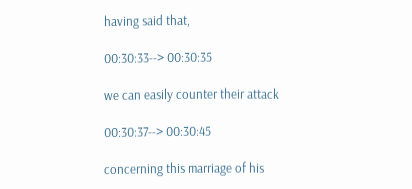having said that,

00:30:33--> 00:30:35

we can easily counter their attack

00:30:37--> 00:30:45

concerning this marriage of his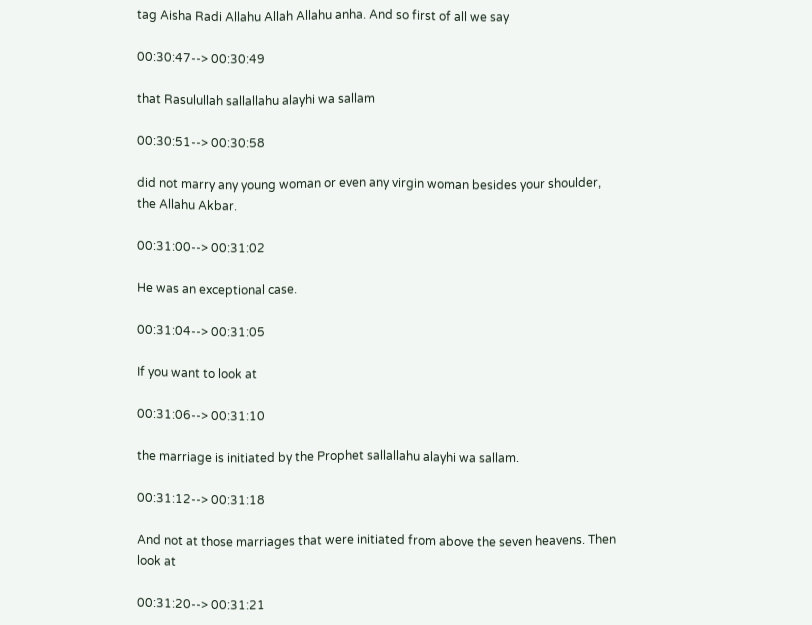tag Aisha Radi Allahu Allah Allahu anha. And so first of all we say

00:30:47--> 00:30:49

that Rasulullah sallallahu alayhi wa sallam

00:30:51--> 00:30:58

did not marry any young woman or even any virgin woman besides your shoulder, the Allahu Akbar.

00:31:00--> 00:31:02

He was an exceptional case.

00:31:04--> 00:31:05

If you want to look at

00:31:06--> 00:31:10

the marriage is initiated by the Prophet sallallahu alayhi wa sallam.

00:31:12--> 00:31:18

And not at those marriages that were initiated from above the seven heavens. Then look at

00:31:20--> 00:31:21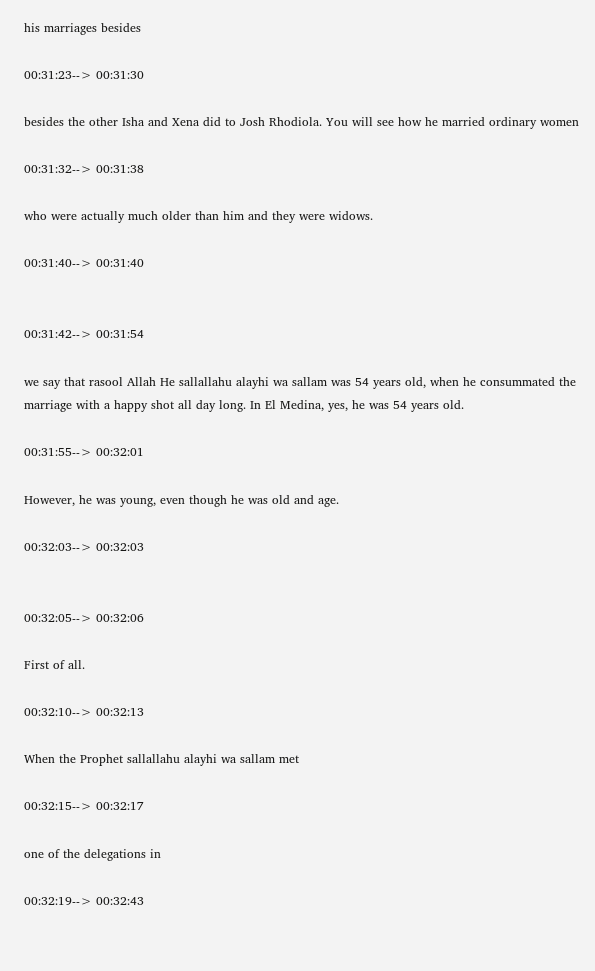his marriages besides

00:31:23--> 00:31:30

besides the other Isha and Xena did to Josh Rhodiola. You will see how he married ordinary women

00:31:32--> 00:31:38

who were actually much older than him and they were widows.

00:31:40--> 00:31:40


00:31:42--> 00:31:54

we say that rasool Allah He sallallahu alayhi wa sallam was 54 years old, when he consummated the marriage with a happy shot all day long. In El Medina, yes, he was 54 years old.

00:31:55--> 00:32:01

However, he was young, even though he was old and age.

00:32:03--> 00:32:03


00:32:05--> 00:32:06

First of all.

00:32:10--> 00:32:13

When the Prophet sallallahu alayhi wa sallam met

00:32:15--> 00:32:17

one of the delegations in

00:32:19--> 00:32:43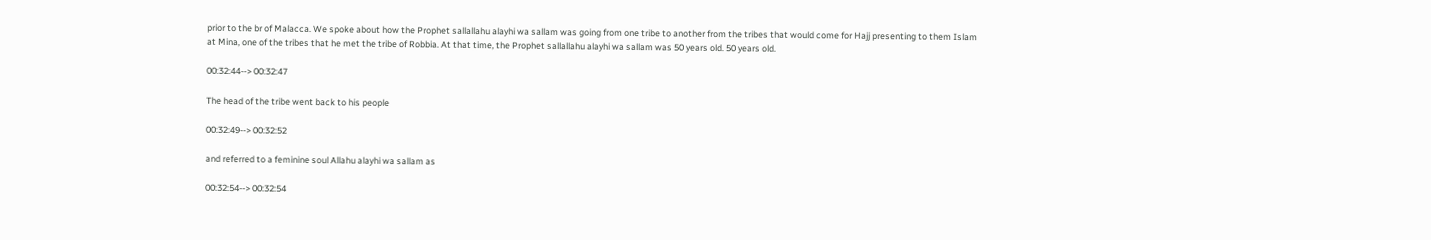prior to the br of Malacca. We spoke about how the Prophet sallallahu alayhi wa sallam was going from one tribe to another from the tribes that would come for Hajj presenting to them Islam at Mina, one of the tribes that he met the tribe of Robbia. At that time, the Prophet sallallahu alayhi wa sallam was 50 years old. 50 years old.

00:32:44--> 00:32:47

The head of the tribe went back to his people

00:32:49--> 00:32:52

and referred to a feminine soul Allahu alayhi wa sallam as

00:32:54--> 00:32:54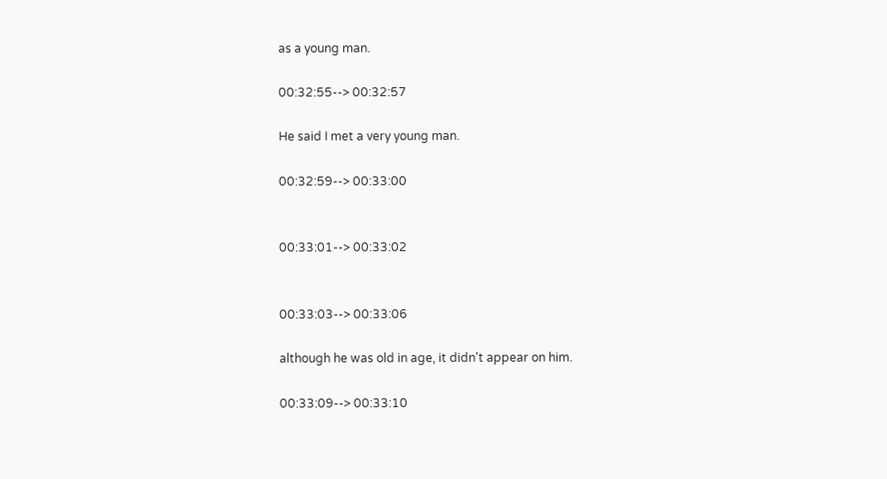as a young man.

00:32:55--> 00:32:57

He said I met a very young man.

00:32:59--> 00:33:00


00:33:01--> 00:33:02


00:33:03--> 00:33:06

although he was old in age, it didn't appear on him.

00:33:09--> 00:33:10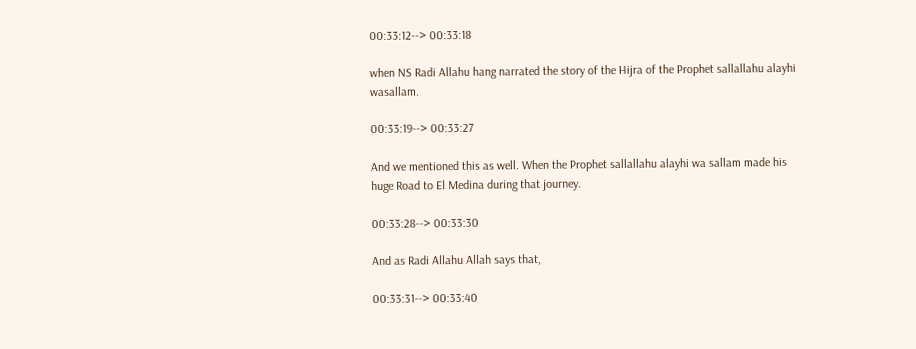00:33:12--> 00:33:18

when NS Radi Allahu hang narrated the story of the Hijra of the Prophet sallallahu alayhi wasallam.

00:33:19--> 00:33:27

And we mentioned this as well. When the Prophet sallallahu alayhi wa sallam made his huge Road to El Medina during that journey.

00:33:28--> 00:33:30

And as Radi Allahu Allah says that,

00:33:31--> 00:33:40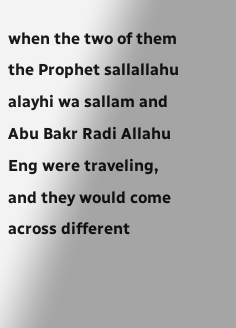when the two of them the Prophet sallallahu alayhi wa sallam and Abu Bakr Radi Allahu Eng were traveling, and they would come across different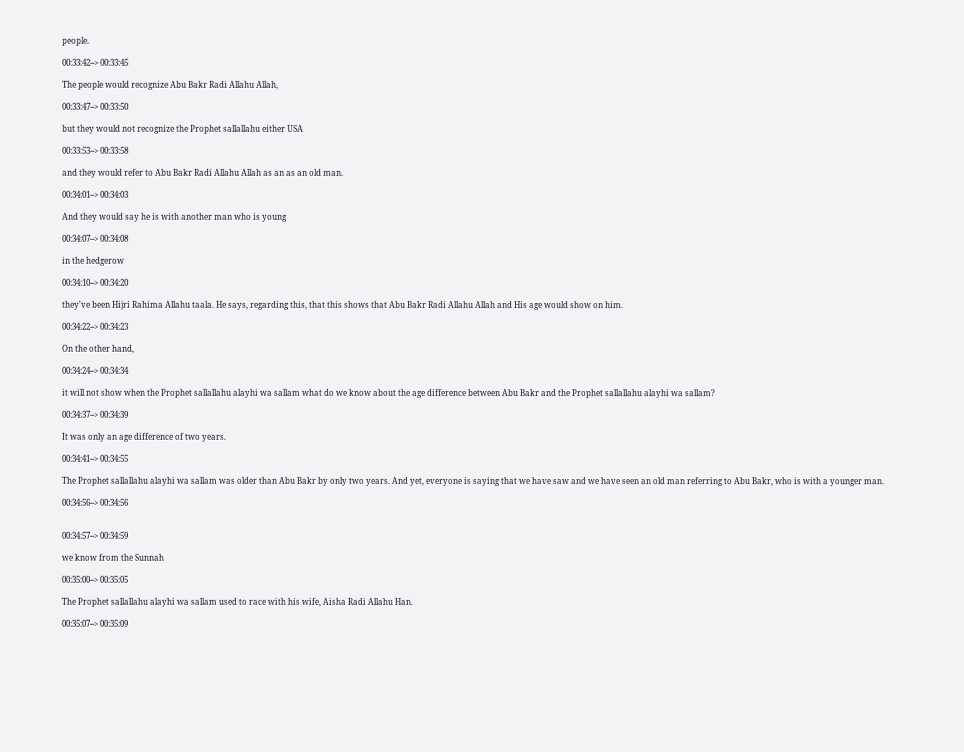people.

00:33:42--> 00:33:45

The people would recognize Abu Bakr Radi Allahu Allah,

00:33:47--> 00:33:50

but they would not recognize the Prophet sallallahu either USA

00:33:53--> 00:33:58

and they would refer to Abu Bakr Radi Allahu Allah as an as an old man.

00:34:01--> 00:34:03

And they would say he is with another man who is young

00:34:07--> 00:34:08

in the hedgerow

00:34:10--> 00:34:20

they've been Hijri Rahima Allahu taala. He says, regarding this, that this shows that Abu Bakr Radi Allahu Allah and His age would show on him.

00:34:22--> 00:34:23

On the other hand,

00:34:24--> 00:34:34

it will not show when the Prophet sallallahu alayhi wa sallam what do we know about the age difference between Abu Bakr and the Prophet sallallahu alayhi wa sallam?

00:34:37--> 00:34:39

It was only an age difference of two years.

00:34:41--> 00:34:55

The Prophet sallallahu alayhi wa sallam was older than Abu Bakr by only two years. And yet, everyone is saying that we have saw and we have seen an old man referring to Abu Bakr, who is with a younger man.

00:34:56--> 00:34:56


00:34:57--> 00:34:59

we know from the Sunnah

00:35:00--> 00:35:05

The Prophet sallallahu alayhi wa sallam used to race with his wife, Aisha Radi Allahu Han.

00:35:07--> 00:35:09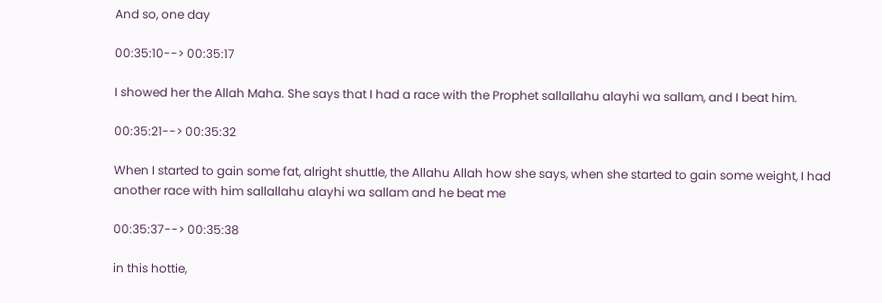And so, one day

00:35:10--> 00:35:17

I showed her the Allah Maha. She says that I had a race with the Prophet sallallahu alayhi wa sallam, and I beat him.

00:35:21--> 00:35:32

When I started to gain some fat, alright shuttle, the Allahu Allah how she says, when she started to gain some weight, I had another race with him sallallahu alayhi wa sallam and he beat me

00:35:37--> 00:35:38

in this hottie,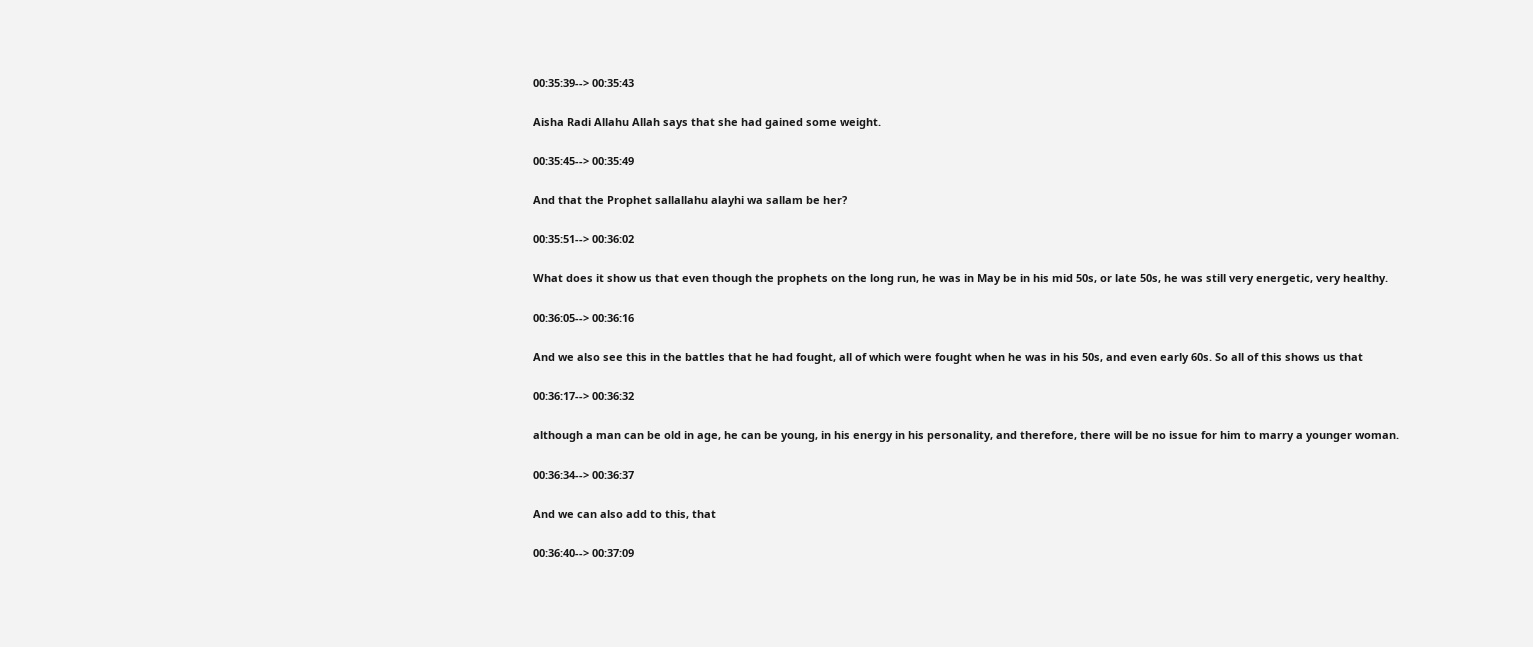00:35:39--> 00:35:43

Aisha Radi Allahu Allah says that she had gained some weight.

00:35:45--> 00:35:49

And that the Prophet sallallahu alayhi wa sallam be her?

00:35:51--> 00:36:02

What does it show us that even though the prophets on the long run, he was in May be in his mid 50s, or late 50s, he was still very energetic, very healthy.

00:36:05--> 00:36:16

And we also see this in the battles that he had fought, all of which were fought when he was in his 50s, and even early 60s. So all of this shows us that

00:36:17--> 00:36:32

although a man can be old in age, he can be young, in his energy in his personality, and therefore, there will be no issue for him to marry a younger woman.

00:36:34--> 00:36:37

And we can also add to this, that

00:36:40--> 00:37:09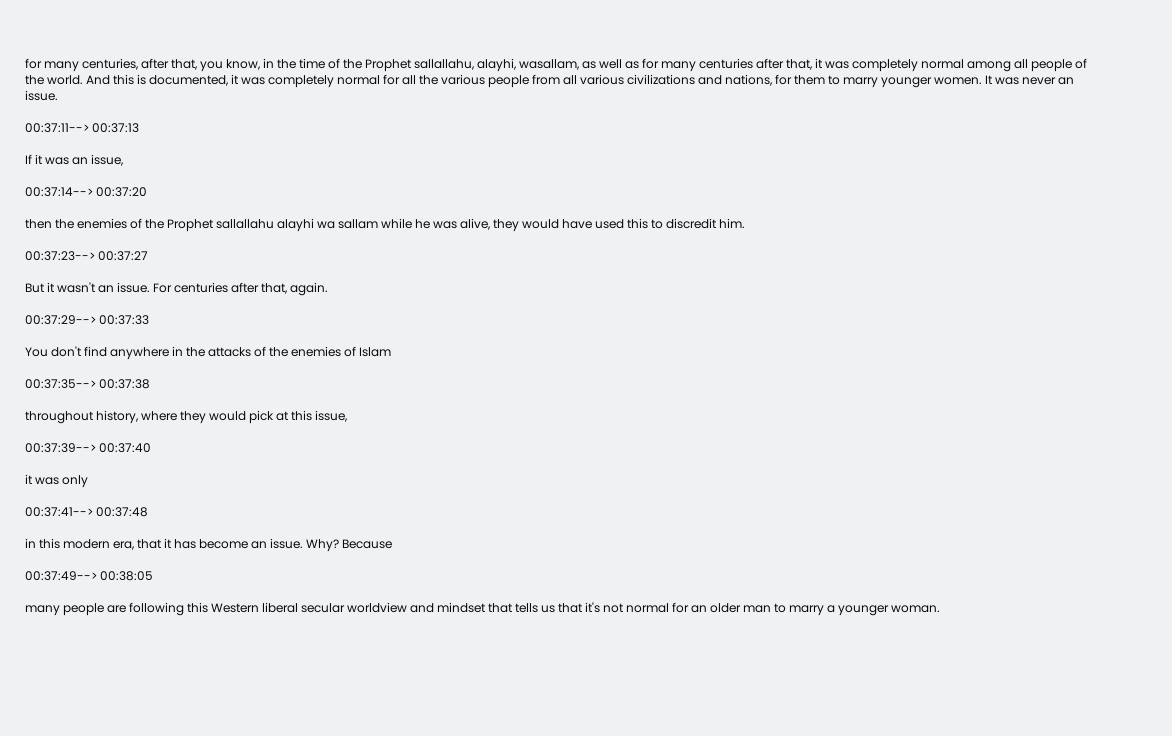for many centuries, after that, you know, in the time of the Prophet sallallahu, alayhi, wasallam, as well as for many centuries after that, it was completely normal among all people of the world. And this is documented, it was completely normal for all the various people from all various civilizations and nations, for them to marry younger women. It was never an issue.

00:37:11--> 00:37:13

If it was an issue,

00:37:14--> 00:37:20

then the enemies of the Prophet sallallahu alayhi wa sallam while he was alive, they would have used this to discredit him.

00:37:23--> 00:37:27

But it wasn't an issue. For centuries after that, again.

00:37:29--> 00:37:33

You don't find anywhere in the attacks of the enemies of Islam

00:37:35--> 00:37:38

throughout history, where they would pick at this issue,

00:37:39--> 00:37:40

it was only

00:37:41--> 00:37:48

in this modern era, that it has become an issue. Why? Because

00:37:49--> 00:38:05

many people are following this Western liberal secular worldview and mindset that tells us that it's not normal for an older man to marry a younger woman.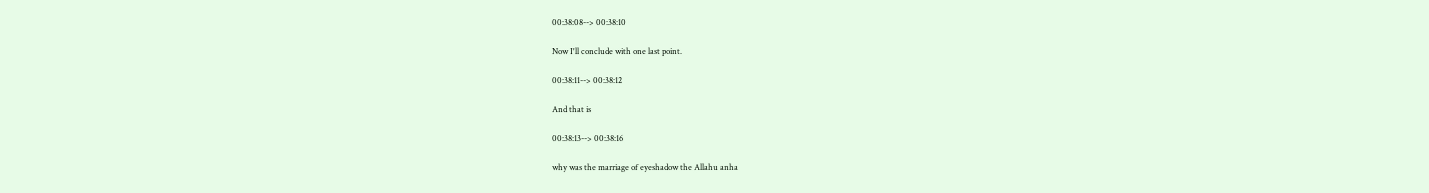00:38:08--> 00:38:10

Now I'll conclude with one last point.

00:38:11--> 00:38:12

And that is

00:38:13--> 00:38:16

why was the marriage of eyeshadow the Allahu anha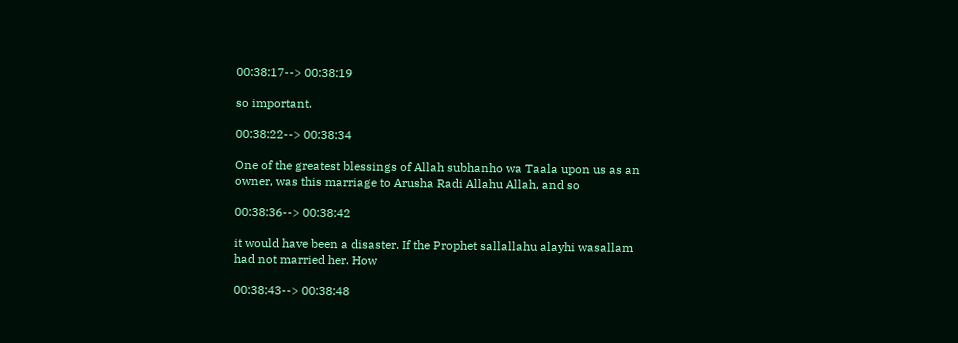00:38:17--> 00:38:19

so important.

00:38:22--> 00:38:34

One of the greatest blessings of Allah subhanho wa Taala upon us as an owner, was this marriage to Arusha Radi Allahu Allah, and so

00:38:36--> 00:38:42

it would have been a disaster. If the Prophet sallallahu alayhi wasallam had not married her. How

00:38:43--> 00:38:48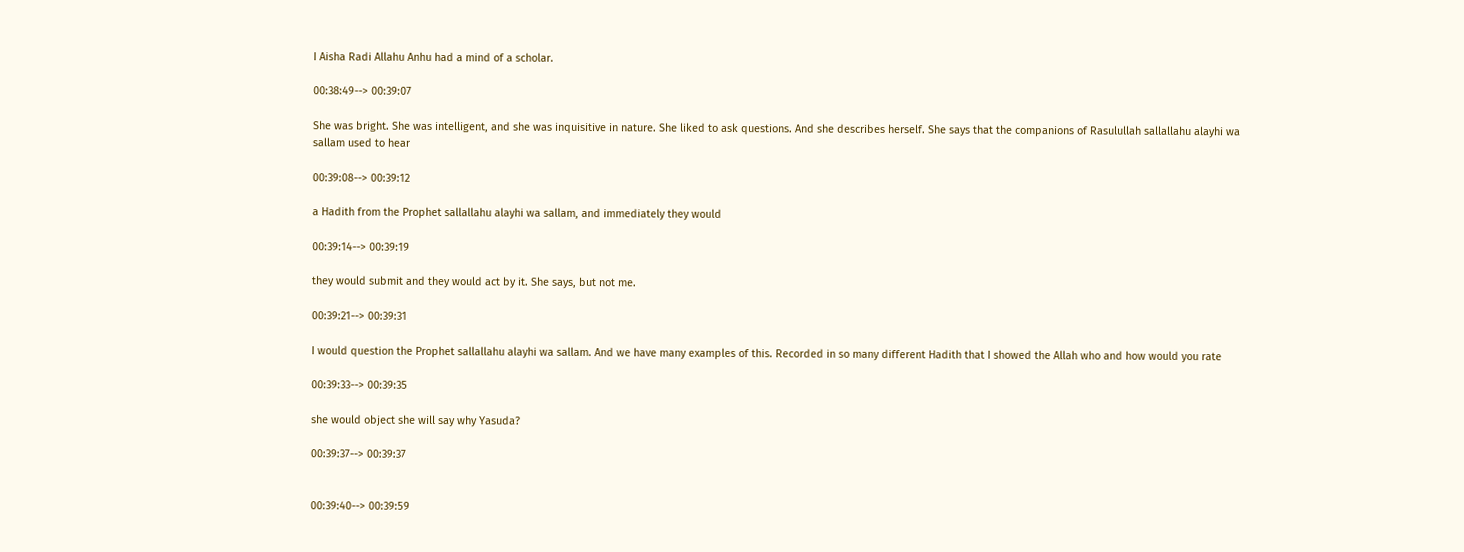I Aisha Radi Allahu Anhu had a mind of a scholar.

00:38:49--> 00:39:07

She was bright. She was intelligent, and she was inquisitive in nature. She liked to ask questions. And she describes herself. She says that the companions of Rasulullah sallallahu alayhi wa sallam used to hear

00:39:08--> 00:39:12

a Hadith from the Prophet sallallahu alayhi wa sallam, and immediately they would

00:39:14--> 00:39:19

they would submit and they would act by it. She says, but not me.

00:39:21--> 00:39:31

I would question the Prophet sallallahu alayhi wa sallam. And we have many examples of this. Recorded in so many different Hadith that I showed the Allah who and how would you rate

00:39:33--> 00:39:35

she would object she will say why Yasuda?

00:39:37--> 00:39:37


00:39:40--> 00:39:59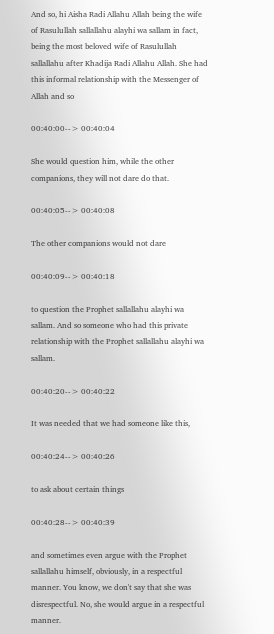And so, hi Aisha Radi Allahu Allah being the wife of Rasulullah sallallahu alayhi wa sallam in fact, being the most beloved wife of Rasulullah sallallahu after Khadija Radi Allahu Allah. She had this informal relationship with the Messenger of Allah and so

00:40:00--> 00:40:04

She would question him, while the other companions, they will not dare do that.

00:40:05--> 00:40:08

The other companions would not dare

00:40:09--> 00:40:18

to question the Prophet sallallahu alayhi wa sallam. And so someone who had this private relationship with the Prophet sallallahu alayhi wa sallam.

00:40:20--> 00:40:22

It was needed that we had someone like this,

00:40:24--> 00:40:26

to ask about certain things

00:40:28--> 00:40:39

and sometimes even argue with the Prophet sallallahu himself, obviously, in a respectful manner. You know, we don't say that she was disrespectful. No, she would argue in a respectful manner.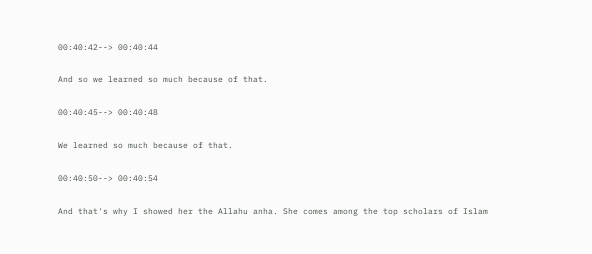00:40:42--> 00:40:44

And so we learned so much because of that.

00:40:45--> 00:40:48

We learned so much because of that.

00:40:50--> 00:40:54

And that's why I showed her the Allahu anha. She comes among the top scholars of Islam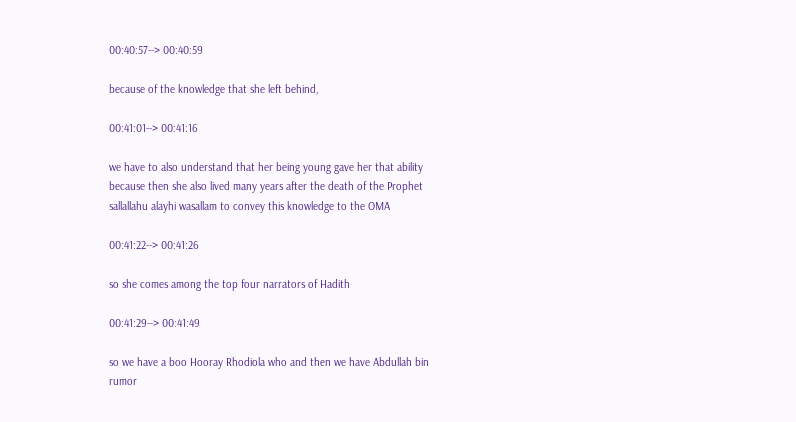00:40:57--> 00:40:59

because of the knowledge that she left behind,

00:41:01--> 00:41:16

we have to also understand that her being young gave her that ability because then she also lived many years after the death of the Prophet sallallahu alayhi wasallam to convey this knowledge to the OMA

00:41:22--> 00:41:26

so she comes among the top four narrators of Hadith

00:41:29--> 00:41:49

so we have a boo Hooray Rhodiola who and then we have Abdullah bin rumor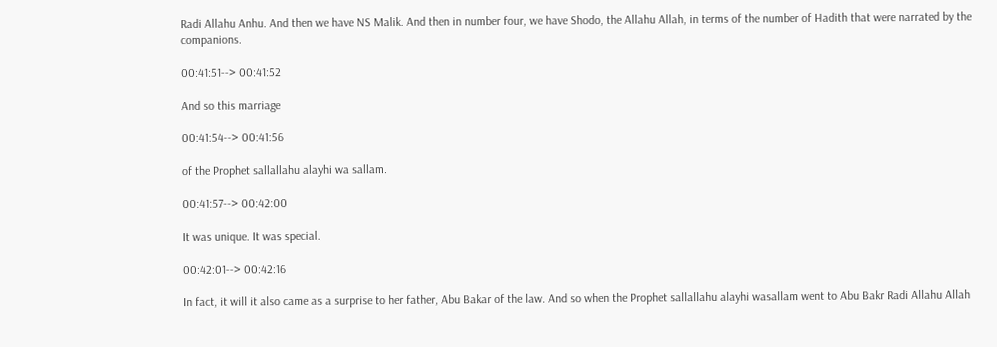Radi Allahu Anhu. And then we have NS Malik. And then in number four, we have Shodo, the Allahu Allah, in terms of the number of Hadith that were narrated by the companions.

00:41:51--> 00:41:52

And so this marriage

00:41:54--> 00:41:56

of the Prophet sallallahu alayhi wa sallam.

00:41:57--> 00:42:00

It was unique. It was special.

00:42:01--> 00:42:16

In fact, it will it also came as a surprise to her father, Abu Bakar of the law. And so when the Prophet sallallahu alayhi wasallam went to Abu Bakr Radi Allahu Allah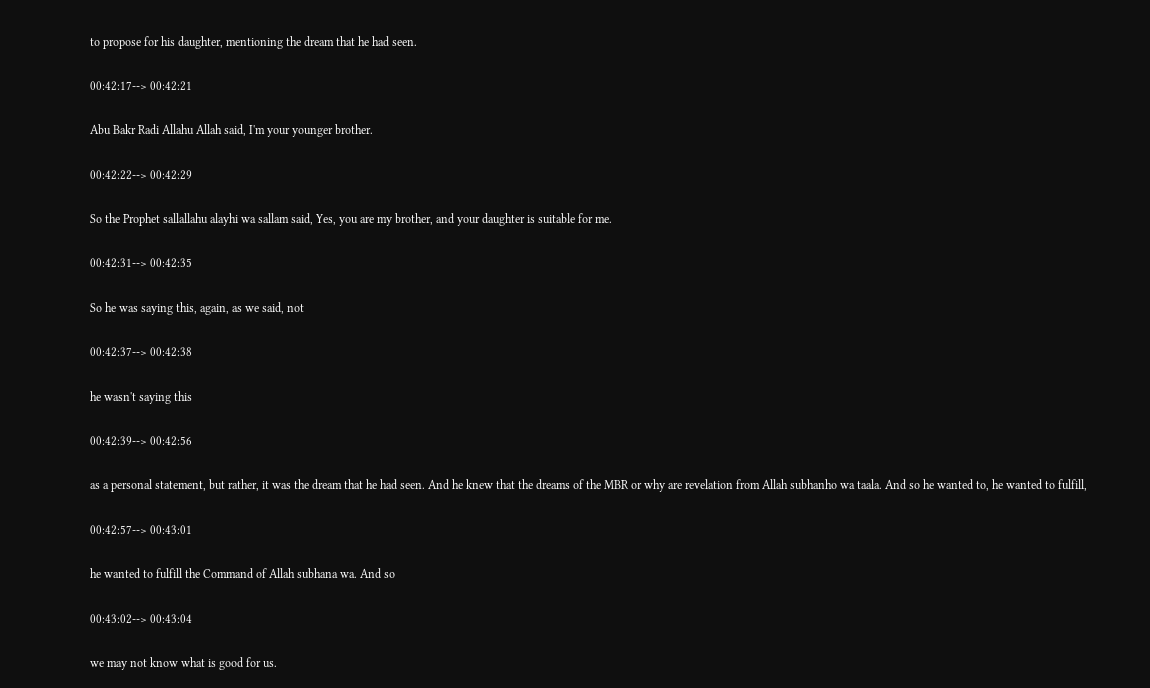to propose for his daughter, mentioning the dream that he had seen.

00:42:17--> 00:42:21

Abu Bakr Radi Allahu Allah said, I'm your younger brother.

00:42:22--> 00:42:29

So the Prophet sallallahu alayhi wa sallam said, Yes, you are my brother, and your daughter is suitable for me.

00:42:31--> 00:42:35

So he was saying this, again, as we said, not

00:42:37--> 00:42:38

he wasn't saying this

00:42:39--> 00:42:56

as a personal statement, but rather, it was the dream that he had seen. And he knew that the dreams of the MBR or why are revelation from Allah subhanho wa taala. And so he wanted to, he wanted to fulfill,

00:42:57--> 00:43:01

he wanted to fulfill the Command of Allah subhana wa. And so

00:43:02--> 00:43:04

we may not know what is good for us.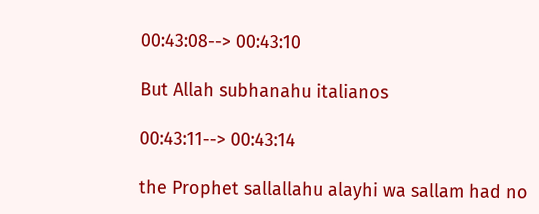00:43:08--> 00:43:10

But Allah subhanahu italianos

00:43:11--> 00:43:14

the Prophet sallallahu alayhi wa sallam had no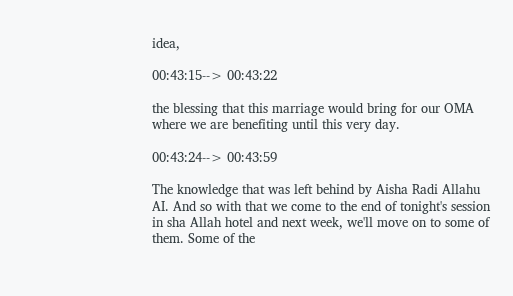idea,

00:43:15--> 00:43:22

the blessing that this marriage would bring for our OMA where we are benefiting until this very day.

00:43:24--> 00:43:59

The knowledge that was left behind by Aisha Radi Allahu AI. And so with that we come to the end of tonight's session in sha Allah hotel and next week, we'll move on to some of them. Some of the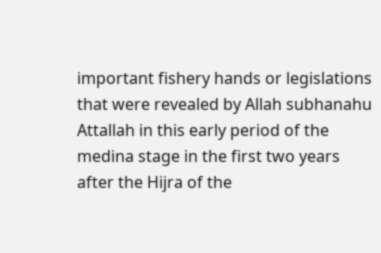important fishery hands or legislations that were revealed by Allah subhanahu Attallah in this early period of the medina stage in the first two years after the Hijra of the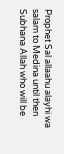Prophet Sal allaahu alayhi wa salam to Medina until then Subhana Allah who will be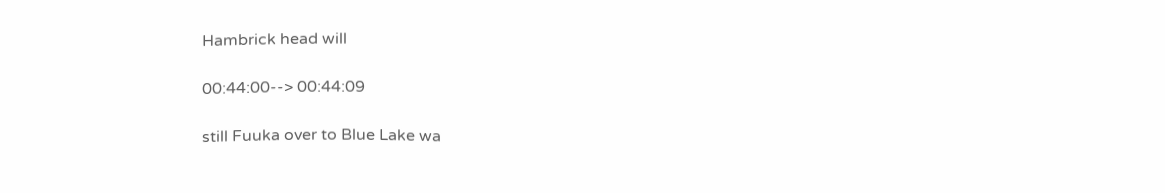Hambrick head will

00:44:00--> 00:44:09

still Fuuka over to Blue Lake wa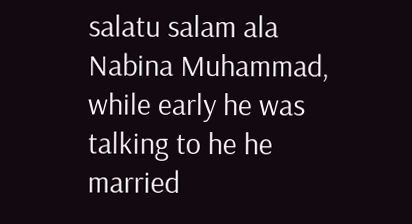salatu salam ala Nabina Muhammad, while early he was talking to he he married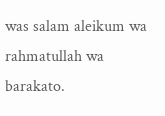was salam aleikum wa rahmatullah wa barakato.